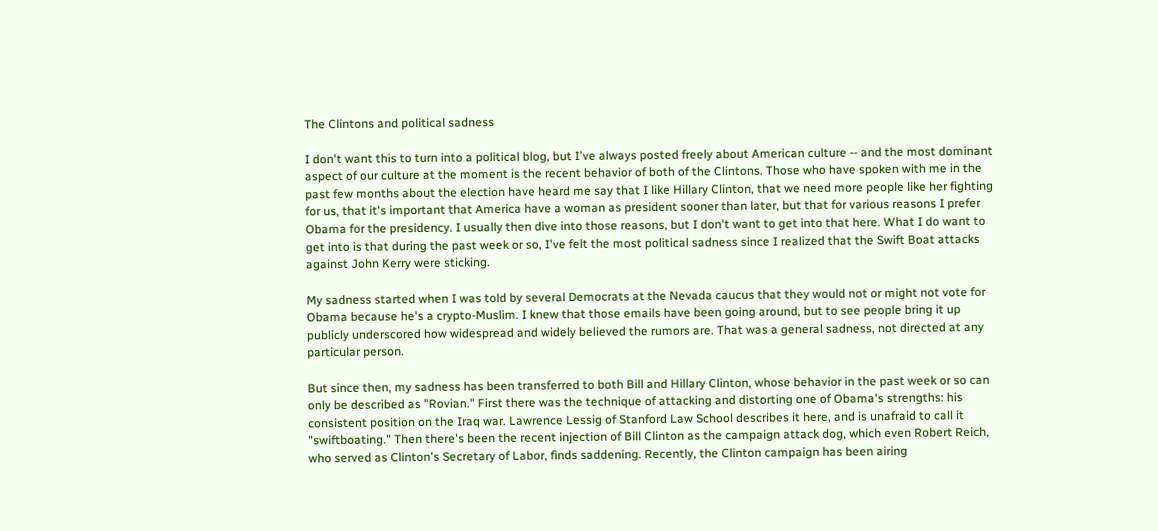The Clintons and political sadness

I don't want this to turn into a political blog, but I've always posted freely about American culture -- and the most dominant aspect of our culture at the moment is the recent behavior of both of the Clintons. Those who have spoken with me in the past few months about the election have heard me say that I like Hillary Clinton, that we need more people like her fighting for us, that it's important that America have a woman as president sooner than later, but that for various reasons I prefer Obama for the presidency. I usually then dive into those reasons, but I don't want to get into that here. What I do want to get into is that during the past week or so, I've felt the most political sadness since I realized that the Swift Boat attacks against John Kerry were sticking.

My sadness started when I was told by several Democrats at the Nevada caucus that they would not or might not vote for Obama because he's a crypto-Muslim. I knew that those emails have been going around, but to see people bring it up publicly underscored how widespread and widely believed the rumors are. That was a general sadness, not directed at any particular person.

But since then, my sadness has been transferred to both Bill and Hillary Clinton, whose behavior in the past week or so can only be described as "Rovian." First there was the technique of attacking and distorting one of Obama's strengths: his consistent position on the Iraq war. Lawrence Lessig of Stanford Law School describes it here, and is unafraid to call it "swiftboating." Then there's been the recent injection of Bill Clinton as the campaign attack dog, which even Robert Reich, who served as Clinton's Secretary of Labor, finds saddening. Recently, the Clinton campaign has been airing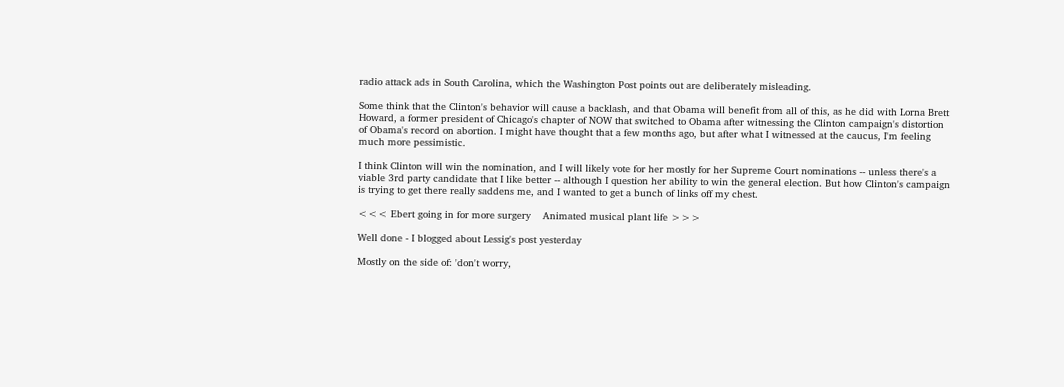radio attack ads in South Carolina, which the Washington Post points out are deliberately misleading.

Some think that the Clinton's behavior will cause a backlash, and that Obama will benefit from all of this, as he did with Lorna Brett Howard, a former president of Chicago's chapter of NOW that switched to Obama after witnessing the Clinton campaign's distortion of Obama's record on abortion. I might have thought that a few months ago, but after what I witnessed at the caucus, I'm feeling much more pessimistic.

I think Clinton will win the nomination, and I will likely vote for her mostly for her Supreme Court nominations -- unless there's a viable 3rd party candidate that I like better -- although I question her ability to win the general election. But how Clinton's campaign is trying to get there really saddens me, and I wanted to get a bunch of links off my chest.

<<< Ebert going in for more surgery    Animated musical plant life >>>

Well done - I blogged about Lessig's post yesterday

Mostly on the side of: 'don't worry,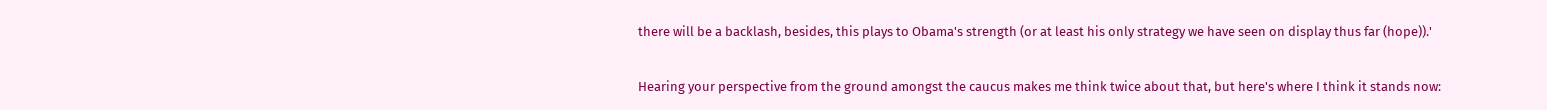there will be a backlash, besides, this plays to Obama's strength (or at least his only strategy we have seen on display thus far (hope)).'

Hearing your perspective from the ground amongst the caucus makes me think twice about that, but here's where I think it stands now: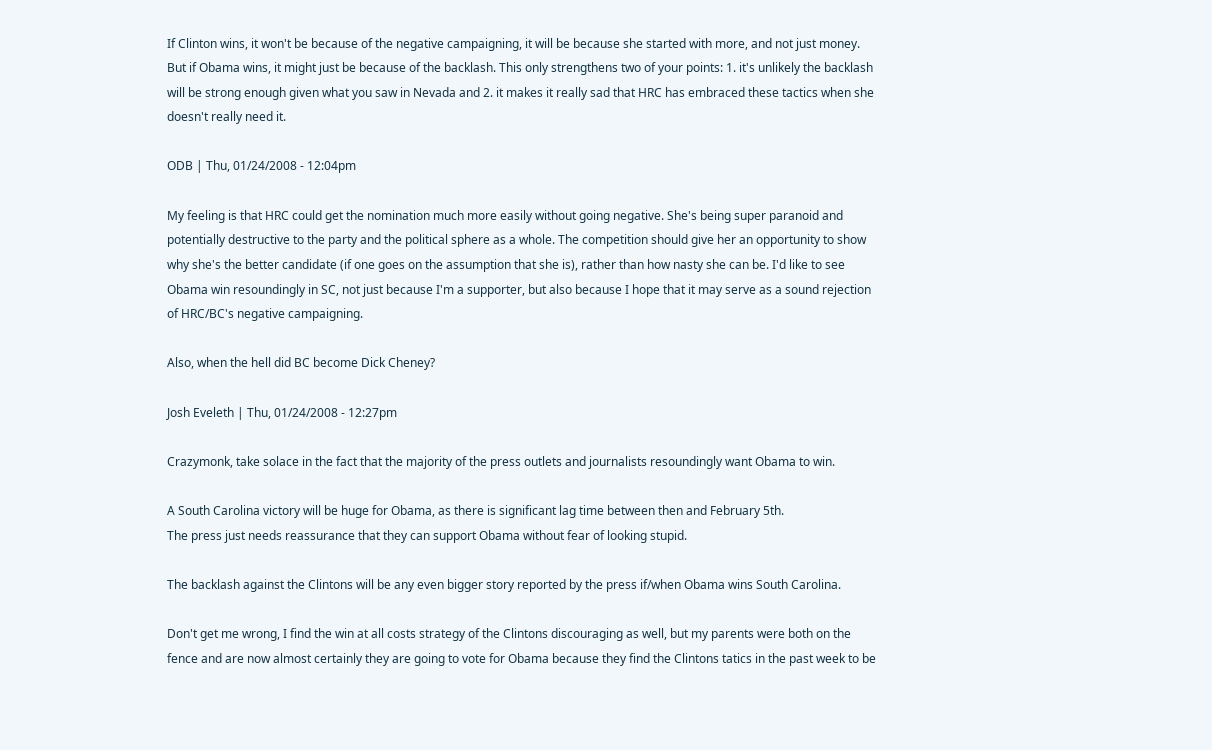If Clinton wins, it won't be because of the negative campaigning, it will be because she started with more, and not just money. But if Obama wins, it might just be because of the backlash. This only strengthens two of your points: 1. it's unlikely the backlash will be strong enough given what you saw in Nevada and 2. it makes it really sad that HRC has embraced these tactics when she doesn't really need it.

ODB | Thu, 01/24/2008 - 12:04pm

My feeling is that HRC could get the nomination much more easily without going negative. She's being super paranoid and potentially destructive to the party and the political sphere as a whole. The competition should give her an opportunity to show why she's the better candidate (if one goes on the assumption that she is), rather than how nasty she can be. I'd like to see Obama win resoundingly in SC, not just because I'm a supporter, but also because I hope that it may serve as a sound rejection of HRC/BC's negative campaigning.

Also, when the hell did BC become Dick Cheney?

Josh Eveleth | Thu, 01/24/2008 - 12:27pm

Crazymonk, take solace in the fact that the majority of the press outlets and journalists resoundingly want Obama to win.

A South Carolina victory will be huge for Obama, as there is significant lag time between then and February 5th.
The press just needs reassurance that they can support Obama without fear of looking stupid.

The backlash against the Clintons will be any even bigger story reported by the press if/when Obama wins South Carolina.

Don't get me wrong, I find the win at all costs strategy of the Clintons discouraging as well, but my parents were both on the fence and are now almost certainly they are going to vote for Obama because they find the Clintons tatics in the past week to be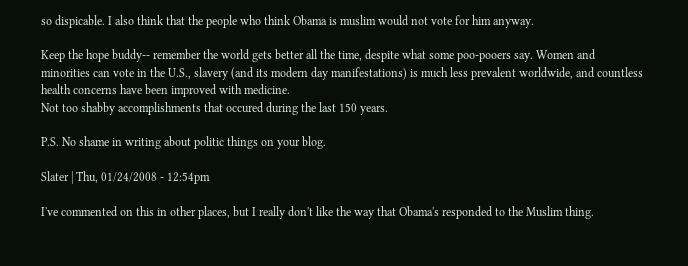so dispicable. I also think that the people who think Obama is muslim would not vote for him anyway.

Keep the hope buddy-- remember the world gets better all the time, despite what some poo-pooers say. Women and minorities can vote in the U.S., slavery (and its modern day manifestations) is much less prevalent worldwide, and countless health concerns have been improved with medicine.
Not too shabby accomplishments that occured during the last 150 years.

P.S. No shame in writing about politic things on your blog.

Slater | Thu, 01/24/2008 - 12:54pm

I've commented on this in other places, but I really don't like the way that Obama's responded to the Muslim thing.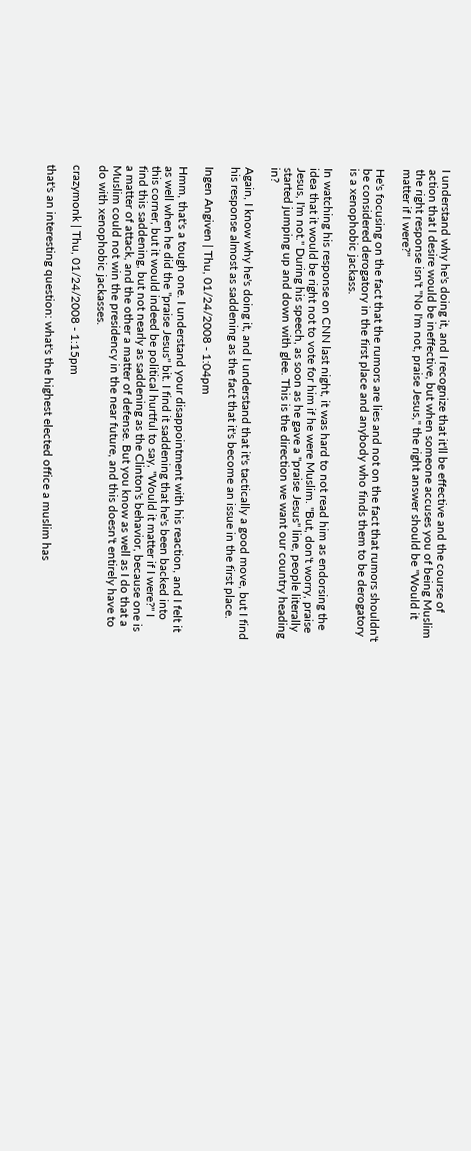I understand why he's doing it, and I recognize that it'll be effective and the course of action that I desire would be ineffective, but when someone accuses you of being Muslim the right response isn't "No I'm not, praise Jesus," the right answer should be "Would it matter if I were?"

He's focusing on the fact that the rumors are lies and not on the fact that rumors shouldn't be considered derogatory in the first place and anybody who finds them to be derogatory is a xenophobic jackass.

In watching his response on CNN last night, it was hard to not read him as endorsing the idea that it would be right not to vote for him if he were Muslim. "But, don't worry, praise Jesus, I'm not." During his speech, as soon as he gave a "praise Jesus" line, people literally started jumping up and down with glee. This is the direction we want our country heading in?

Again, I know why he's doing it, and I understand that it's tactically a good move, but I find his response almost as saddening as the fact that it's become an issue in the first place.

Ingen Angiven | Thu, 01/24/2008 - 1:04pm

Hmm, that's a tough one. I understand your disappointment with his reaction, and I felt it as well when he did the "praise Jesus" bit. I find it saddening that he's been backed into this corner, but it would indeed be political hurtful to say, "Would it matter if I were?" I find this saddening, but not nearly as saddening as the Clinton's behavior, because one is a matter of attack, and the other a matter of defense. But you know as well as I do that a Muslim could not win the presidency in the near future, and this doesn't entirely have to do with xenophobic jackasses.

crazymonk | Thu, 01/24/2008 - 1:15pm

that's an interesting question: what's the highest elected office a muslim has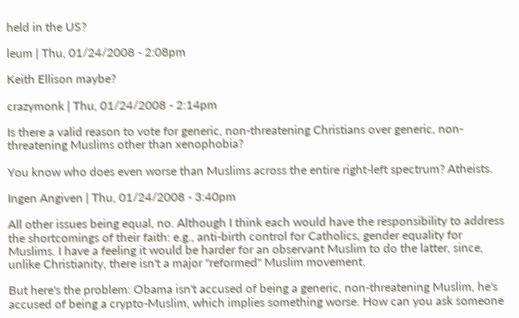held in the US?

leum | Thu, 01/24/2008 - 2:08pm

Keith Ellison maybe?

crazymonk | Thu, 01/24/2008 - 2:14pm

Is there a valid reason to vote for generic, non-threatening Christians over generic, non-threatening Muslims other than xenophobia?

You know who does even worse than Muslims across the entire right-left spectrum? Atheists.

Ingen Angiven | Thu, 01/24/2008 - 3:40pm

All other issues being equal, no. Although I think each would have the responsibility to address the shortcomings of their faith: e.g., anti-birth control for Catholics, gender equality for Muslims. I have a feeling it would be harder for an observant Muslim to do the latter, since, unlike Christianity, there isn't a major "reformed" Muslim movement.

But here's the problem: Obama isn't accused of being a generic, non-threatening Muslim, he's accused of being a crypto-Muslim, which implies something worse. How can you ask someone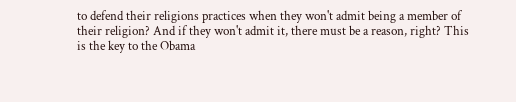to defend their religions practices when they won't admit being a member of their religion? And if they won't admit it, there must be a reason, right? This is the key to the Obama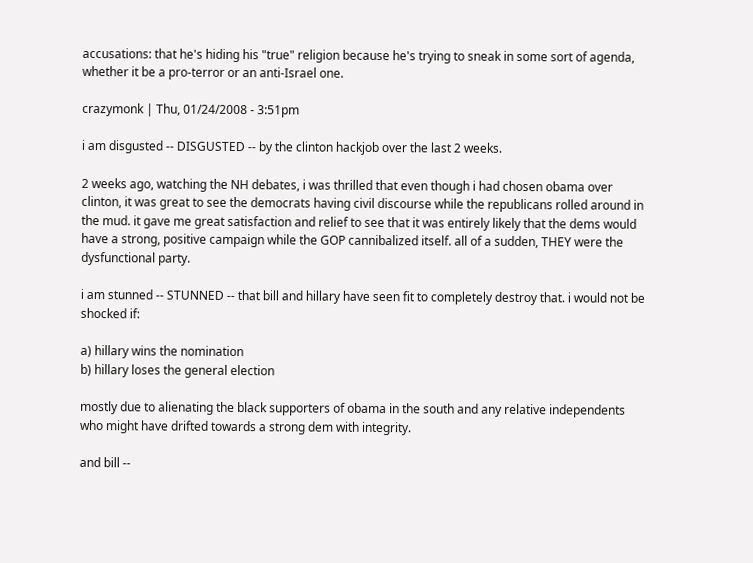accusations: that he's hiding his "true" religion because he's trying to sneak in some sort of agenda, whether it be a pro-terror or an anti-Israel one.

crazymonk | Thu, 01/24/2008 - 3:51pm

i am disgusted -- DISGUSTED -- by the clinton hackjob over the last 2 weeks.

2 weeks ago, watching the NH debates, i was thrilled that even though i had chosen obama over clinton, it was great to see the democrats having civil discourse while the republicans rolled around in the mud. it gave me great satisfaction and relief to see that it was entirely likely that the dems would have a strong, positive campaign while the GOP cannibalized itself. all of a sudden, THEY were the dysfunctional party.

i am stunned -- STUNNED -- that bill and hillary have seen fit to completely destroy that. i would not be shocked if:

a) hillary wins the nomination
b) hillary loses the general election

mostly due to alienating the black supporters of obama in the south and any relative independents who might have drifted towards a strong dem with integrity.

and bill --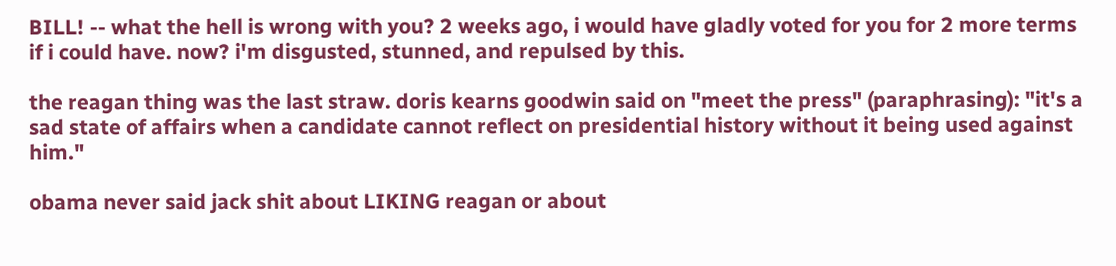BILL! -- what the hell is wrong with you? 2 weeks ago, i would have gladly voted for you for 2 more terms if i could have. now? i'm disgusted, stunned, and repulsed by this.

the reagan thing was the last straw. doris kearns goodwin said on "meet the press" (paraphrasing): "it's a sad state of affairs when a candidate cannot reflect on presidential history without it being used against him."

obama never said jack shit about LIKING reagan or about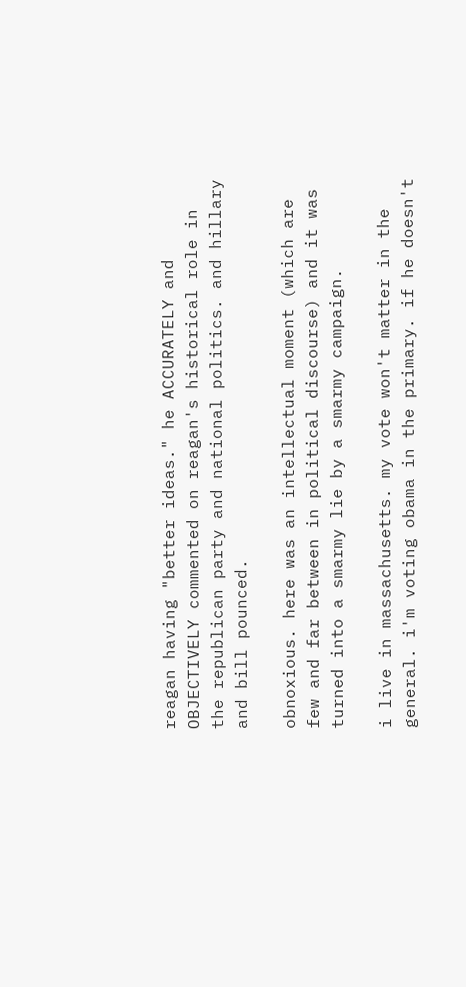reagan having "better ideas." he ACCURATELY and OBJECTIVELY commented on reagan's historical role in the republican party and national politics. and hillary and bill pounced.

obnoxious. here was an intellectual moment (which are few and far between in political discourse) and it was turned into a smarmy lie by a smarmy campaign.

i live in massachusetts. my vote won't matter in the general. i'm voting obama in the primary. if he doesn't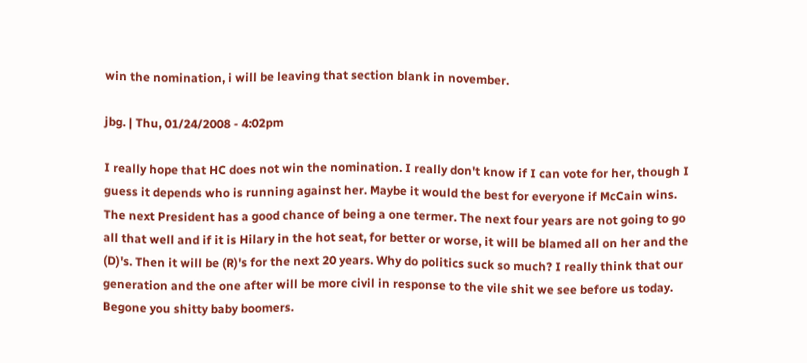win the nomination, i will be leaving that section blank in november.

jbg. | Thu, 01/24/2008 - 4:02pm

I really hope that HC does not win the nomination. I really don't know if I can vote for her, though I guess it depends who is running against her. Maybe it would the best for everyone if McCain wins. The next President has a good chance of being a one termer. The next four years are not going to go all that well and if it is Hilary in the hot seat, for better or worse, it will be blamed all on her and the (D)'s. Then it will be (R)'s for the next 20 years. Why do politics suck so much? I really think that our generation and the one after will be more civil in response to the vile shit we see before us today. Begone you shitty baby boomers.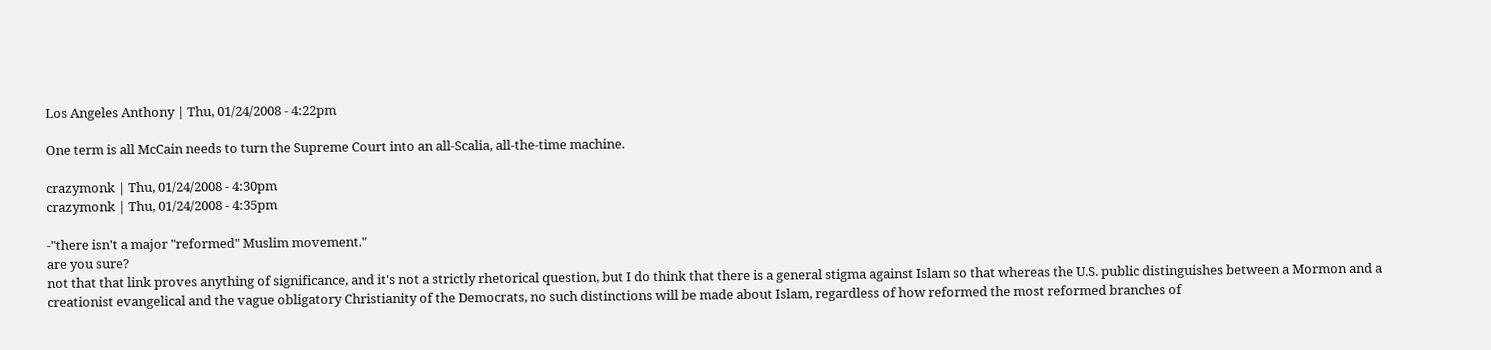Los Angeles Anthony | Thu, 01/24/2008 - 4:22pm

One term is all McCain needs to turn the Supreme Court into an all-Scalia, all-the-time machine.

crazymonk | Thu, 01/24/2008 - 4:30pm
crazymonk | Thu, 01/24/2008 - 4:35pm

-"there isn't a major "reformed" Muslim movement."
are you sure?
not that that link proves anything of significance, and it's not a strictly rhetorical question, but I do think that there is a general stigma against Islam so that whereas the U.S. public distinguishes between a Mormon and a creationist evangelical and the vague obligatory Christianity of the Democrats, no such distinctions will be made about Islam, regardless of how reformed the most reformed branches of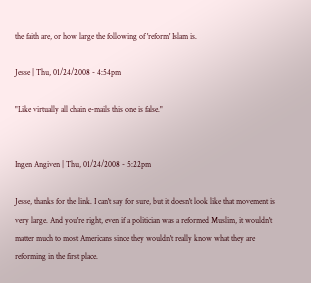the faith are, or how large the following of 'reform' Islam is.

Jesse | Thu, 01/24/2008 - 4:54pm

"Like virtually all chain e-mails this one is false."


Ingen Angiven | Thu, 01/24/2008 - 5:22pm

Jesse, thanks for the link. I can't say for sure, but it doesn't look like that movement is very large. And you're right, even if a politician was a reformed Muslim, it wouldn't matter much to most Americans since they wouldn't really know what they are reforming in the first place.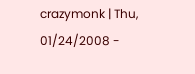crazymonk | Thu, 01/24/2008 -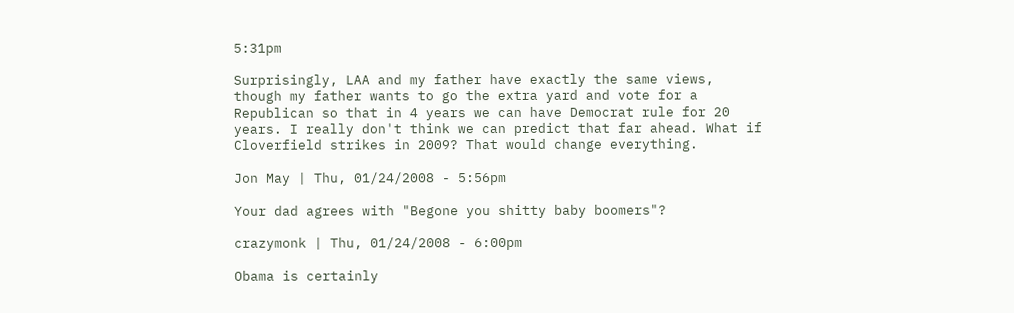5:31pm

Surprisingly, LAA and my father have exactly the same views, though my father wants to go the extra yard and vote for a Republican so that in 4 years we can have Democrat rule for 20 years. I really don't think we can predict that far ahead. What if Cloverfield strikes in 2009? That would change everything.

Jon May | Thu, 01/24/2008 - 5:56pm

Your dad agrees with "Begone you shitty baby boomers"?

crazymonk | Thu, 01/24/2008 - 6:00pm

Obama is certainly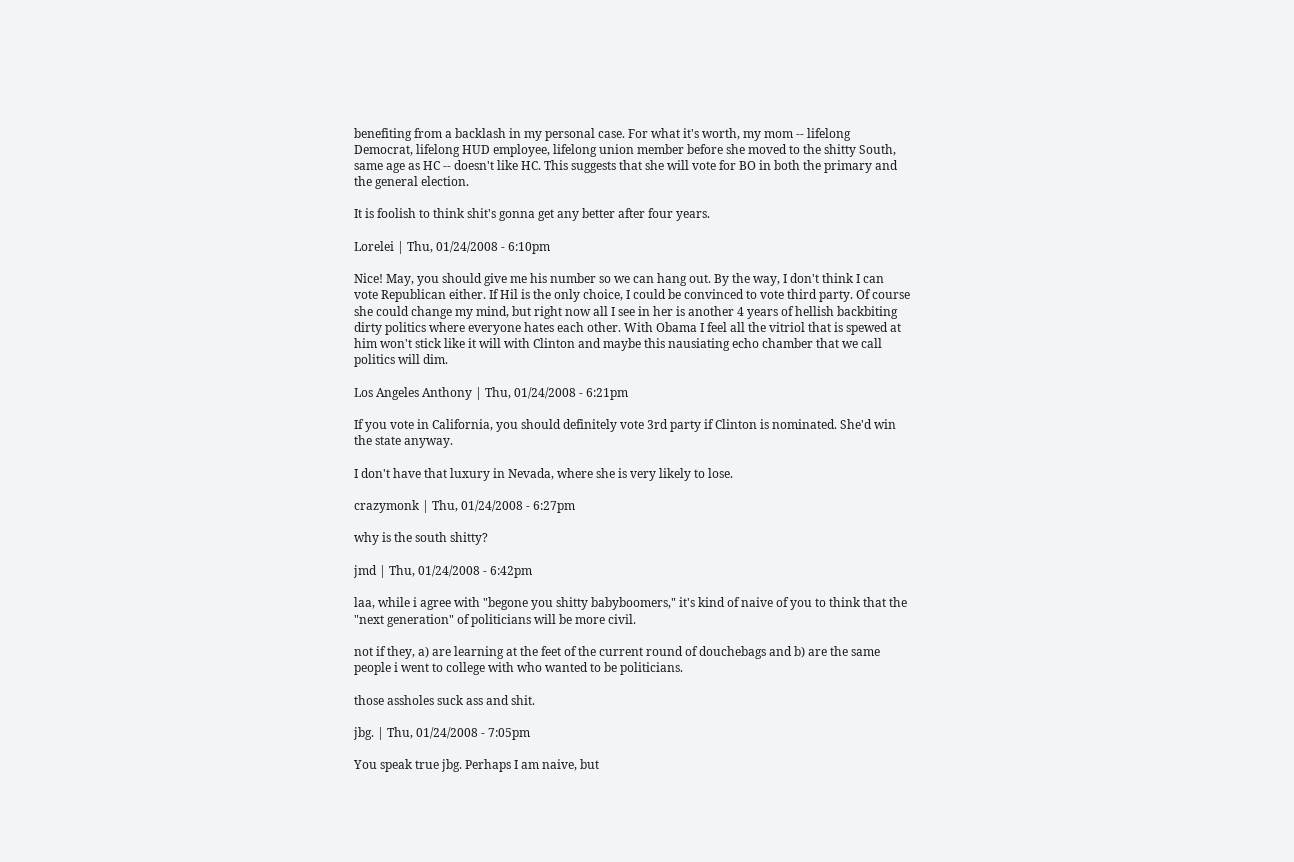benefiting from a backlash in my personal case. For what it's worth, my mom -- lifelong Democrat, lifelong HUD employee, lifelong union member before she moved to the shitty South, same age as HC -- doesn't like HC. This suggests that she will vote for BO in both the primary and the general election.

It is foolish to think shit's gonna get any better after four years.

Lorelei | Thu, 01/24/2008 - 6:10pm

Nice! May, you should give me his number so we can hang out. By the way, I don't think I can vote Republican either. If Hil is the only choice, I could be convinced to vote third party. Of course she could change my mind, but right now all I see in her is another 4 years of hellish backbiting dirty politics where everyone hates each other. With Obama I feel all the vitriol that is spewed at him won't stick like it will with Clinton and maybe this nausiating echo chamber that we call politics will dim.

Los Angeles Anthony | Thu, 01/24/2008 - 6:21pm

If you vote in California, you should definitely vote 3rd party if Clinton is nominated. She'd win the state anyway.

I don't have that luxury in Nevada, where she is very likely to lose.

crazymonk | Thu, 01/24/2008 - 6:27pm

why is the south shitty?

jmd | Thu, 01/24/2008 - 6:42pm

laa, while i agree with "begone you shitty babyboomers," it's kind of naive of you to think that the "next generation" of politicians will be more civil.

not if they, a) are learning at the feet of the current round of douchebags and b) are the same people i went to college with who wanted to be politicians.

those assholes suck ass and shit.

jbg. | Thu, 01/24/2008 - 7:05pm

You speak true jbg. Perhaps I am naive, but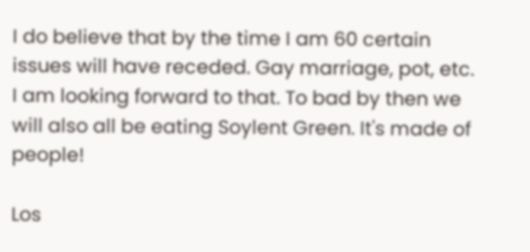I do believe that by the time I am 60 certain issues will have receded. Gay marriage, pot, etc. I am looking forward to that. To bad by then we will also all be eating Soylent Green. It's made of people!

Los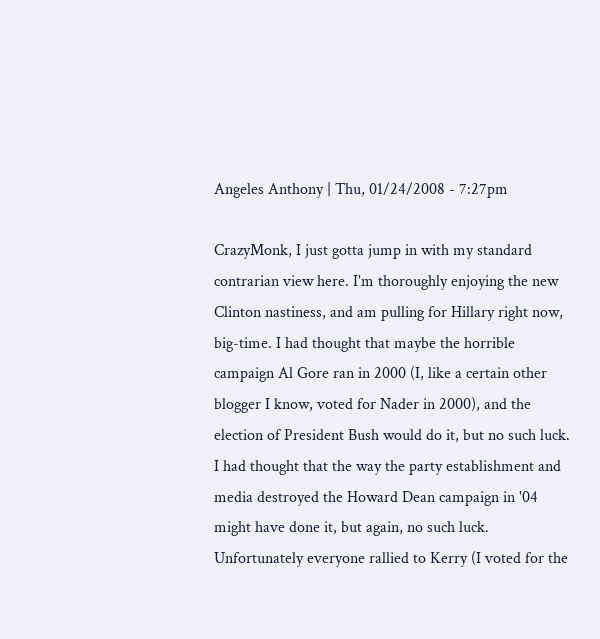Angeles Anthony | Thu, 01/24/2008 - 7:27pm

CrazyMonk, I just gotta jump in with my standard contrarian view here. I'm thoroughly enjoying the new Clinton nastiness, and am pulling for Hillary right now, big-time. I had thought that maybe the horrible campaign Al Gore ran in 2000 (I, like a certain other blogger I know, voted for Nader in 2000), and the election of President Bush would do it, but no such luck. I had thought that the way the party establishment and media destroyed the Howard Dean campaign in '04 might have done it, but again, no such luck. Unfortunately everyone rallied to Kerry (I voted for the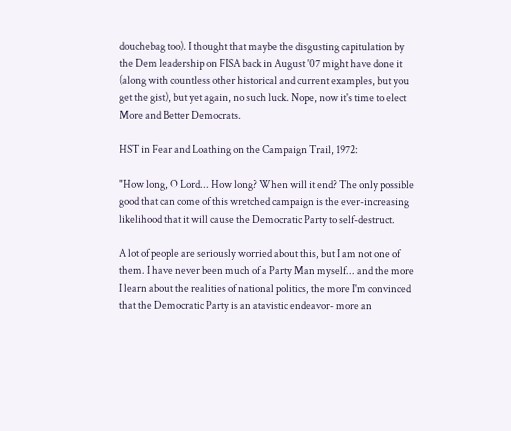douchebag too). I thought that maybe the disgusting capitulation by the Dem leadership on FISA back in August '07 might have done it (along with countless other historical and current examples, but you get the gist), but yet again, no such luck. Nope, now it's time to elect More and Better Democrats.

HST in Fear and Loathing on the Campaign Trail, 1972:

"How long, O Lord... How long? When will it end? The only possible good that can come of this wretched campaign is the ever-increasing likelihood that it will cause the Democratic Party to self-destruct.

A lot of people are seriously worried about this, but I am not one of them. I have never been much of a Party Man myself... and the more I learn about the realities of national politics, the more I'm convinced that the Democratic Party is an atavistic endeavor- more an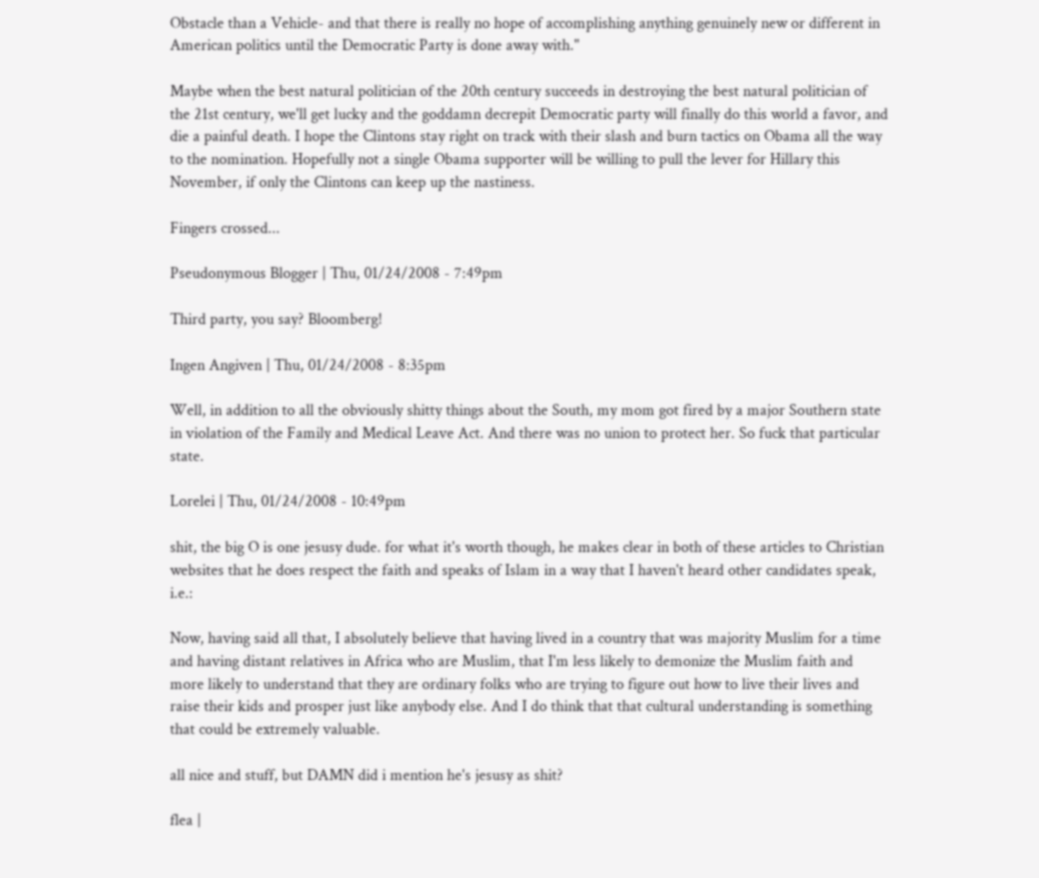Obstacle than a Vehicle- and that there is really no hope of accomplishing anything genuinely new or different in American politics until the Democratic Party is done away with."

Maybe when the best natural politician of the 20th century succeeds in destroying the best natural politician of the 21st century, we'll get lucky and the goddamn decrepit Democratic party will finally do this world a favor, and die a painful death. I hope the Clintons stay right on track with their slash and burn tactics on Obama all the way to the nomination. Hopefully not a single Obama supporter will be willing to pull the lever for Hillary this November, if only the Clintons can keep up the nastiness.

Fingers crossed...

Pseudonymous Blogger | Thu, 01/24/2008 - 7:49pm

Third party, you say? Bloomberg!

Ingen Angiven | Thu, 01/24/2008 - 8:35pm

Well, in addition to all the obviously shitty things about the South, my mom got fired by a major Southern state in violation of the Family and Medical Leave Act. And there was no union to protect her. So fuck that particular state.

Lorelei | Thu, 01/24/2008 - 10:49pm

shit, the big O is one jesusy dude. for what it's worth though, he makes clear in both of these articles to Christian websites that he does respect the faith and speaks of Islam in a way that I haven't heard other candidates speak, i.e.:

Now, having said all that, I absolutely believe that having lived in a country that was majority Muslim for a time and having distant relatives in Africa who are Muslim, that I'm less likely to demonize the Muslim faith and more likely to understand that they are ordinary folks who are trying to figure out how to live their lives and raise their kids and prosper just like anybody else. And I do think that that cultural understanding is something that could be extremely valuable.

all nice and stuff, but DAMN did i mention he's jesusy as shit?

flea |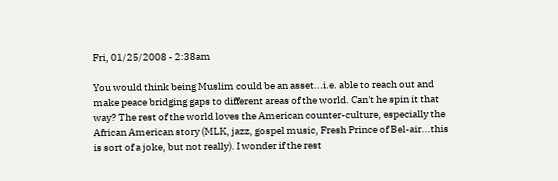Fri, 01/25/2008 - 2:38am

You would think being Muslim could be an asset...i.e. able to reach out and make peace bridging gaps to different areas of the world. Can't he spin it that way? The rest of the world loves the American counter-culture, especially the African American story (MLK, jazz, gospel music, Fresh Prince of Bel-air...this is sort of a joke, but not really). I wonder if the rest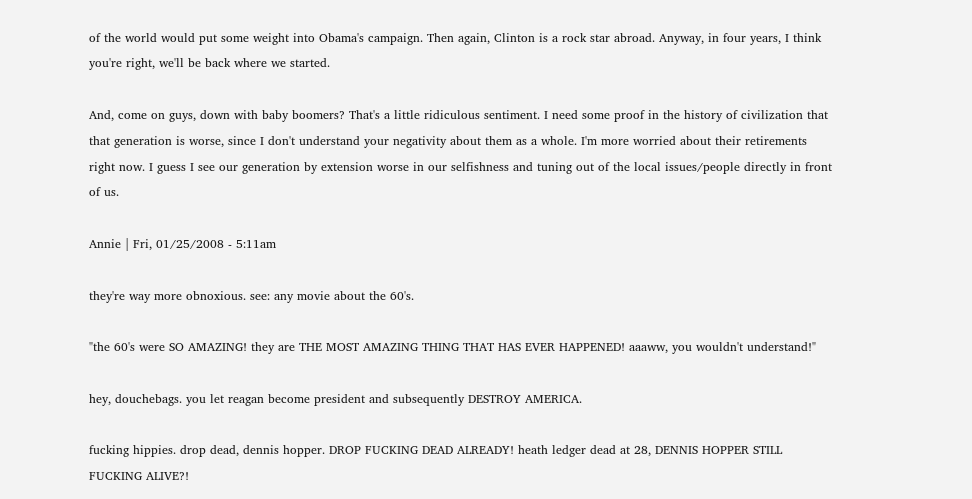of the world would put some weight into Obama's campaign. Then again, Clinton is a rock star abroad. Anyway, in four years, I think you're right, we'll be back where we started.

And, come on guys, down with baby boomers? That's a little ridiculous sentiment. I need some proof in the history of civilization that that generation is worse, since I don't understand your negativity about them as a whole. I'm more worried about their retirements right now. I guess I see our generation by extension worse in our selfishness and tuning out of the local issues/people directly in front of us.

Annie | Fri, 01/25/2008 - 5:11am

they're way more obnoxious. see: any movie about the 60's.

"the 60's were SO AMAZING! they are THE MOST AMAZING THING THAT HAS EVER HAPPENED! aaaww, you wouldn't understand!"

hey, douchebags. you let reagan become president and subsequently DESTROY AMERICA.

fucking hippies. drop dead, dennis hopper. DROP FUCKING DEAD ALREADY! heath ledger dead at 28, DENNIS HOPPER STILL FUCKING ALIVE?!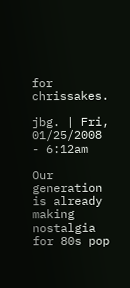for chrissakes.

jbg. | Fri, 01/25/2008 - 6:12am

Our generation is already making nostalgia for 80s pop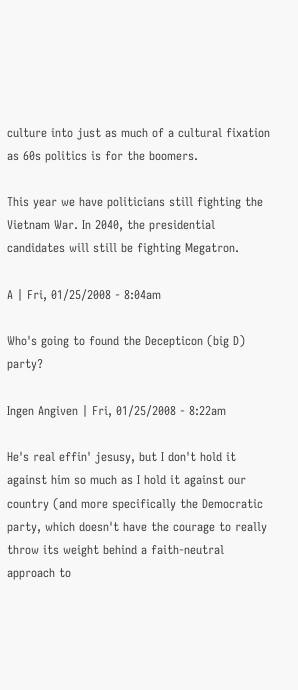culture into just as much of a cultural fixation as 60s politics is for the boomers.

This year we have politicians still fighting the Vietnam War. In 2040, the presidential candidates will still be fighting Megatron.

A | Fri, 01/25/2008 - 8:04am

Who's going to found the Decepticon (big D) party?

Ingen Angiven | Fri, 01/25/2008 - 8:22am

He's real effin' jesusy, but I don't hold it against him so much as I hold it against our country (and more specifically the Democratic party, which doesn't have the courage to really throw its weight behind a faith-neutral approach to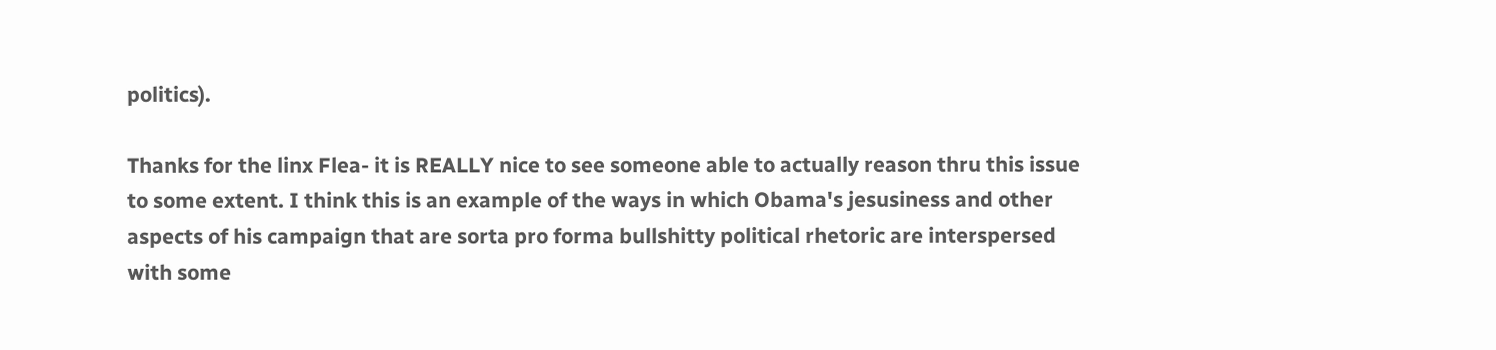politics).

Thanks for the linx Flea- it is REALLY nice to see someone able to actually reason thru this issue to some extent. I think this is an example of the ways in which Obama's jesusiness and other aspects of his campaign that are sorta pro forma bullshitty political rhetoric are interspersed with some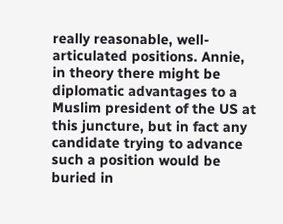really reasonable, well-articulated positions. Annie, in theory there might be diplomatic advantages to a Muslim president of the US at this juncture, but in fact any candidate trying to advance such a position would be buried in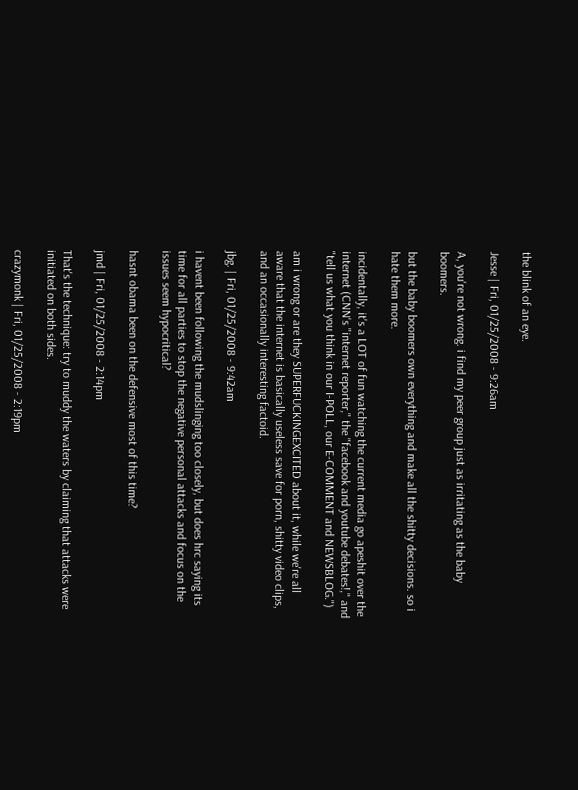the blink of an eye.

Jesse | Fri, 01/25/2008 - 9:26am

A, you're not wrong. i find my peer group just as irritating as the baby boomers.

but the baby boomers own everything and make all the shitty decisions. so i hate them more.

incidentally, it's a LOT of fun watching the current media go apeshit over the internet (CNN's "internet reporter," the "facebook and youtube debates!," and "tell us what you think in our I-POLL, our E-COMMENT and NEWSBLOG.")

am i wrong or are they SUPERFUCKINGEXCITED about it, while we're all aware that the internet is basically useless save for porn, shitty video clips, and an occasionally interesting factoid.

jbg. | Fri, 01/25/2008 - 9:42am

i havent been following the mudslinging too closely, but does hrc saying its time for all parties to stop the negative personal attacks and focus on the issues seem hypocritical?

hasnt obama been on the defensive most of this time?

jmd | Fri, 01/25/2008 - 2:14pm

That's the technique: try to muddy the waters by claiming that attacks were initiated on both sides.

crazymonk | Fri, 01/25/2008 - 2:19pm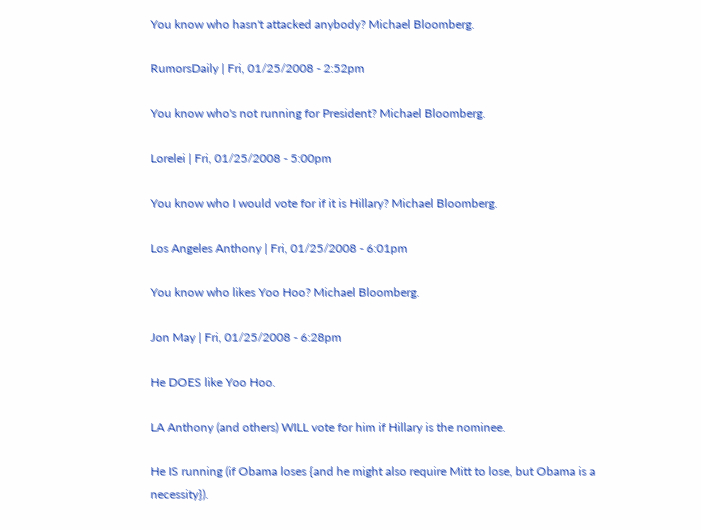You know who hasn't attacked anybody? Michael Bloomberg.

RumorsDaily | Fri, 01/25/2008 - 2:52pm

You know who's not running for President? Michael Bloomberg.

Lorelei | Fri, 01/25/2008 - 5:00pm

You know who I would vote for if it is Hillary? Michael Bloomberg.

Los Angeles Anthony | Fri, 01/25/2008 - 6:01pm

You know who likes Yoo Hoo? Michael Bloomberg.

Jon May | Fri, 01/25/2008 - 6:28pm

He DOES like Yoo Hoo.

LA Anthony (and others) WILL vote for him if Hillary is the nominee.

He IS running (if Obama loses {and he might also require Mitt to lose, but Obama is a necessity}).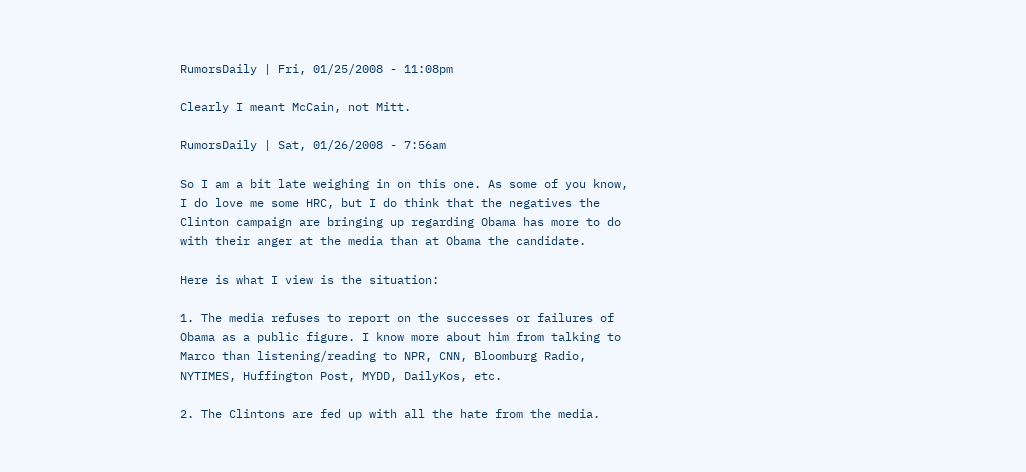RumorsDaily | Fri, 01/25/2008 - 11:08pm

Clearly I meant McCain, not Mitt.

RumorsDaily | Sat, 01/26/2008 - 7:56am

So I am a bit late weighing in on this one. As some of you know, I do love me some HRC, but I do think that the negatives the Clinton campaign are bringing up regarding Obama has more to do with their anger at the media than at Obama the candidate.

Here is what I view is the situation:

1. The media refuses to report on the successes or failures of Obama as a public figure. I know more about him from talking to Marco than listening/reading to NPR, CNN, Bloomburg Radio, NYTIMES, Huffington Post, MYDD, DailyKos, etc.

2. The Clintons are fed up with all the hate from the media.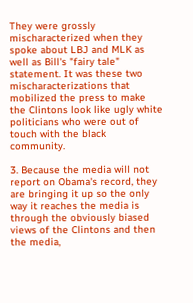They were grossly mischaracterized when they spoke about LBJ and MLK as well as Bill's "fairy tale" statement. It was these two mischaracterizations that mobilized the press to make the Clintons look like ugly white politicians who were out of touch with the black community.

3. Because the media will not report on Obama's record, they are bringing it up so the only way it reaches the media is through the obviously biased views of the Clintons and then the media,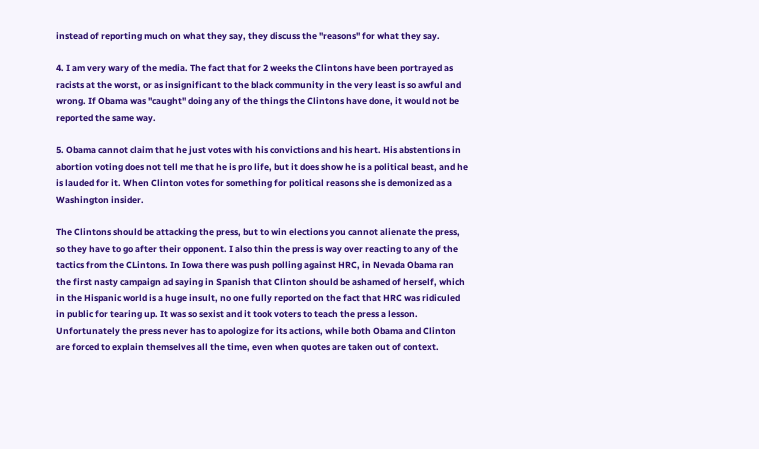instead of reporting much on what they say, they discuss the "reasons" for what they say.

4. I am very wary of the media. The fact that for 2 weeks the Clintons have been portrayed as racists at the worst, or as insignificant to the black community in the very least is so awful and wrong. If Obama was "caught" doing any of the things the Clintons have done, it would not be reported the same way.

5. Obama cannot claim that he just votes with his convictions and his heart. His abstentions in abortion voting does not tell me that he is pro life, but it does show he is a political beast, and he is lauded for it. When Clinton votes for something for political reasons she is demonized as a Washington insider.

The Clintons should be attacking the press, but to win elections you cannot alienate the press, so they have to go after their opponent. I also thin the press is way over reacting to any of the tactics from the CLintons. In Iowa there was push polling against HRC, in Nevada Obama ran the first nasty campaign ad saying in Spanish that Clinton should be ashamed of herself, which in the Hispanic world is a huge insult, no one fully reported on the fact that HRC was ridiculed in public for tearing up. It was so sexist and it took voters to teach the press a lesson. Unfortunately the press never has to apologize for its actions, while both Obama and Clinton are forced to explain themselves all the time, even when quotes are taken out of context.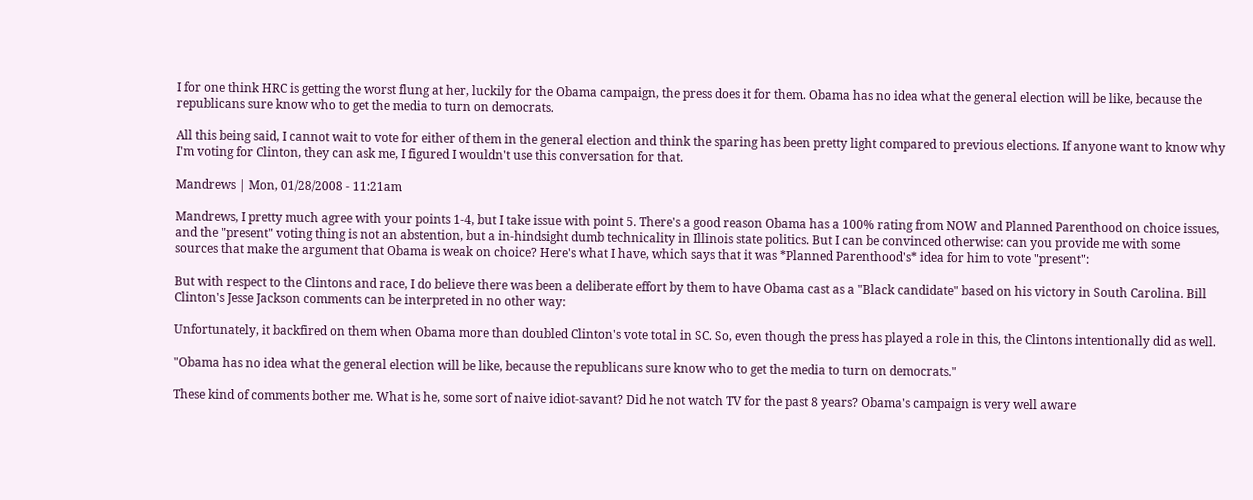I for one think HRC is getting the worst flung at her, luckily for the Obama campaign, the press does it for them. Obama has no idea what the general election will be like, because the republicans sure know who to get the media to turn on democrats.

All this being said, I cannot wait to vote for either of them in the general election and think the sparing has been pretty light compared to previous elections. If anyone want to know why I'm voting for Clinton, they can ask me, I figured I wouldn't use this conversation for that.

Mandrews | Mon, 01/28/2008 - 11:21am

Mandrews, I pretty much agree with your points 1-4, but I take issue with point 5. There's a good reason Obama has a 100% rating from NOW and Planned Parenthood on choice issues, and the "present" voting thing is not an abstention, but a in-hindsight dumb technicality in Illinois state politics. But I can be convinced otherwise: can you provide me with some sources that make the argument that Obama is weak on choice? Here's what I have, which says that it was *Planned Parenthood's* idea for him to vote "present":

But with respect to the Clintons and race, I do believe there was been a deliberate effort by them to have Obama cast as a "Black candidate" based on his victory in South Carolina. Bill Clinton's Jesse Jackson comments can be interpreted in no other way:

Unfortunately, it backfired on them when Obama more than doubled Clinton's vote total in SC. So, even though the press has played a role in this, the Clintons intentionally did as well.

"Obama has no idea what the general election will be like, because the republicans sure know who to get the media to turn on democrats."

These kind of comments bother me. What is he, some sort of naive idiot-savant? Did he not watch TV for the past 8 years? Obama's campaign is very well aware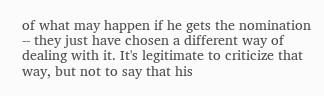of what may happen if he gets the nomination -- they just have chosen a different way of dealing with it. It's legitimate to criticize that way, but not to say that his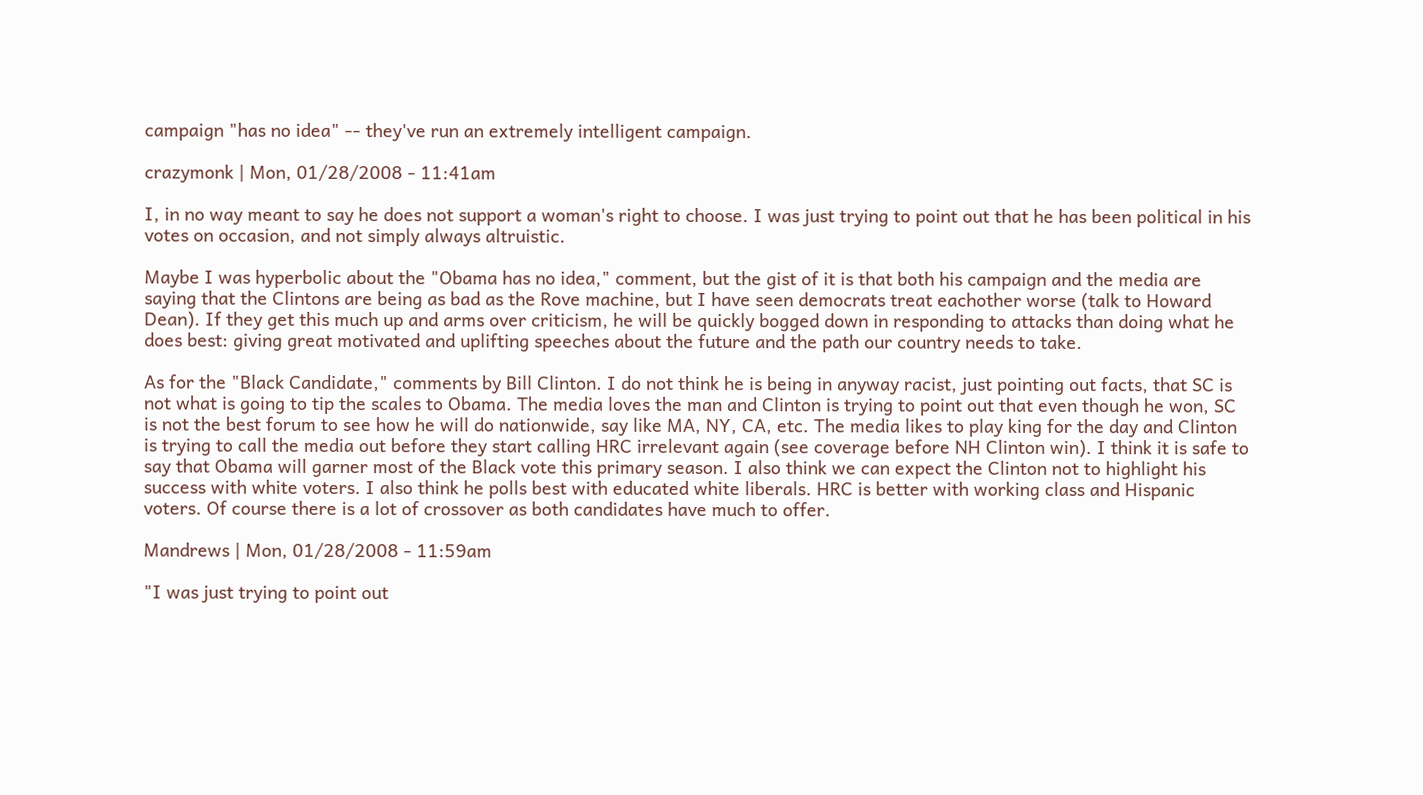campaign "has no idea" -- they've run an extremely intelligent campaign.

crazymonk | Mon, 01/28/2008 - 11:41am

I, in no way meant to say he does not support a woman's right to choose. I was just trying to point out that he has been political in his votes on occasion, and not simply always altruistic.

Maybe I was hyperbolic about the "Obama has no idea," comment, but the gist of it is that both his campaign and the media are saying that the Clintons are being as bad as the Rove machine, but I have seen democrats treat eachother worse (talk to Howard Dean). If they get this much up and arms over criticism, he will be quickly bogged down in responding to attacks than doing what he does best: giving great motivated and uplifting speeches about the future and the path our country needs to take.

As for the "Black Candidate," comments by Bill Clinton. I do not think he is being in anyway racist, just pointing out facts, that SC is not what is going to tip the scales to Obama. The media loves the man and Clinton is trying to point out that even though he won, SC is not the best forum to see how he will do nationwide, say like MA, NY, CA, etc. The media likes to play king for the day and Clinton is trying to call the media out before they start calling HRC irrelevant again (see coverage before NH Clinton win). I think it is safe to say that Obama will garner most of the Black vote this primary season. I also think we can expect the Clinton not to highlight his success with white voters. I also think he polls best with educated white liberals. HRC is better with working class and Hispanic voters. Of course there is a lot of crossover as both candidates have much to offer.

Mandrews | Mon, 01/28/2008 - 11:59am

"I was just trying to point out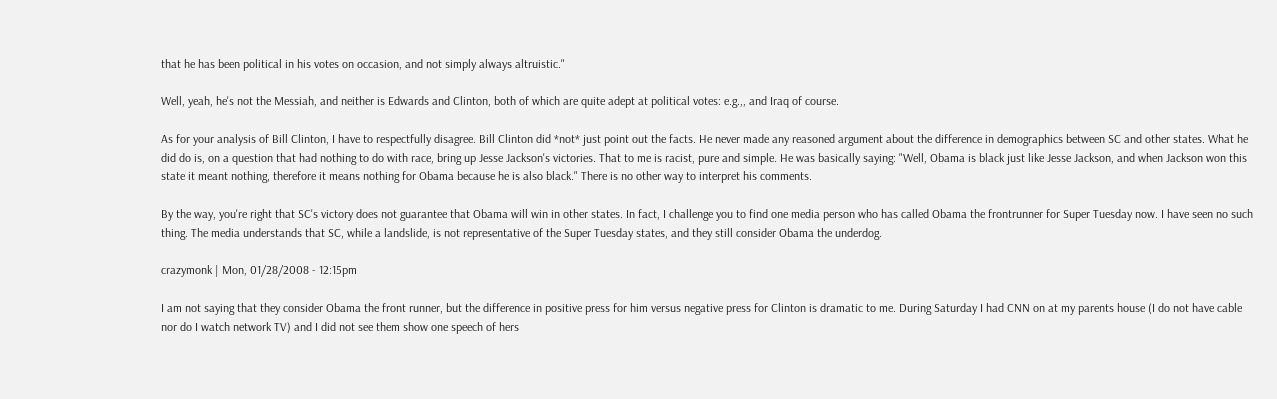that he has been political in his votes on occasion, and not simply always altruistic."

Well, yeah, he's not the Messiah, and neither is Edwards and Clinton, both of which are quite adept at political votes: e.g.,, and Iraq of course.

As for your analysis of Bill Clinton, I have to respectfully disagree. Bill Clinton did *not* just point out the facts. He never made any reasoned argument about the difference in demographics between SC and other states. What he did do is, on a question that had nothing to do with race, bring up Jesse Jackson's victories. That to me is racist, pure and simple. He was basically saying: "Well, Obama is black just like Jesse Jackson, and when Jackson won this state it meant nothing, therefore it means nothing for Obama because he is also black." There is no other way to interpret his comments.

By the way, you're right that SC's victory does not guarantee that Obama will win in other states. In fact, I challenge you to find one media person who has called Obama the frontrunner for Super Tuesday now. I have seen no such thing. The media understands that SC, while a landslide, is not representative of the Super Tuesday states, and they still consider Obama the underdog.

crazymonk | Mon, 01/28/2008 - 12:15pm

I am not saying that they consider Obama the front runner, but the difference in positive press for him versus negative press for Clinton is dramatic to me. During Saturday I had CNN on at my parents house (I do not have cable nor do I watch network TV) and I did not see them show one speech of hers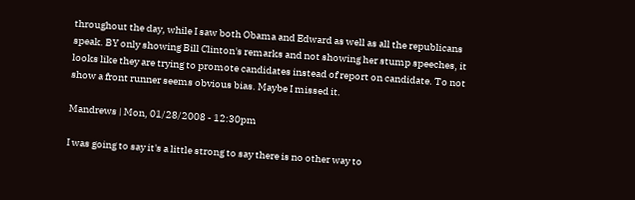throughout the day, while I saw both Obama and Edward as well as all the republicans speak. BY only showing Bill Clinton's remarks and not showing her stump speeches, it looks like they are trying to promote candidates instead of report on candidate. To not show a front runner seems obvious bias. Maybe I missed it.

Mandrews | Mon, 01/28/2008 - 12:30pm

I was going to say it's a little strong to say there is no other way to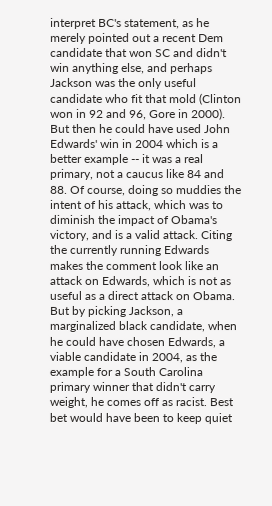interpret BC's statement, as he merely pointed out a recent Dem candidate that won SC and didn't win anything else, and perhaps Jackson was the only useful candidate who fit that mold (Clinton won in 92 and 96, Gore in 2000). But then he could have used John Edwards' win in 2004 which is a better example -- it was a real primary, not a caucus like 84 and 88. Of course, doing so muddies the intent of his attack, which was to diminish the impact of Obama's victory, and is a valid attack. Citing the currently running Edwards makes the comment look like an attack on Edwards, which is not as useful as a direct attack on Obama. But by picking Jackson, a marginalized black candidate, when he could have chosen Edwards, a viable candidate in 2004, as the example for a South Carolina primary winner that didn't carry weight, he comes off as racist. Best bet would have been to keep quiet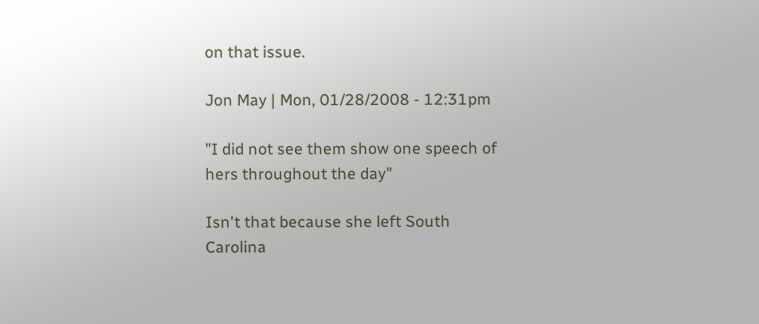on that issue.

Jon May | Mon, 01/28/2008 - 12:31pm

"I did not see them show one speech of hers throughout the day"

Isn't that because she left South Carolina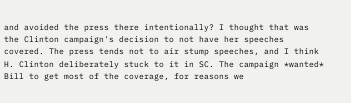and avoided the press there intentionally? I thought that was the Clinton campaign's decision to not have her speeches covered. The press tends not to air stump speeches, and I think H. Clinton deliberately stuck to it in SC. The campaign *wanted* Bill to get most of the coverage, for reasons we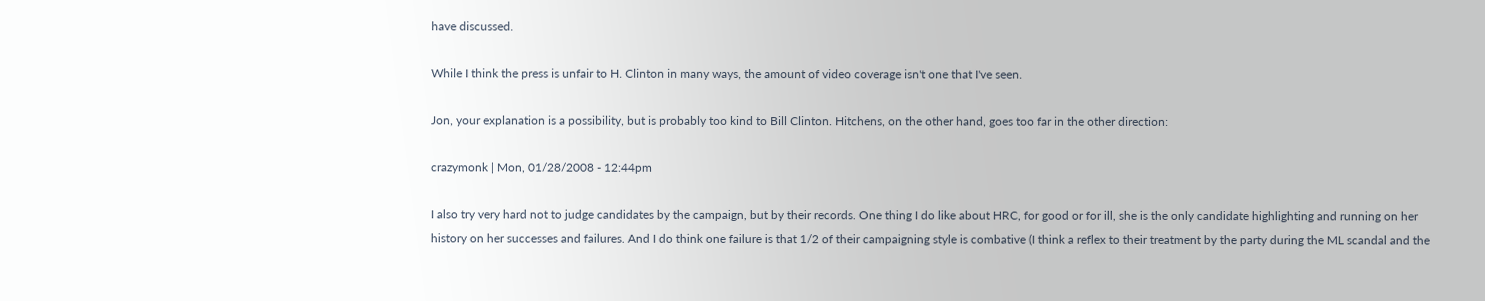have discussed.

While I think the press is unfair to H. Clinton in many ways, the amount of video coverage isn't one that I've seen.

Jon, your explanation is a possibility, but is probably too kind to Bill Clinton. Hitchens, on the other hand, goes too far in the other direction:

crazymonk | Mon, 01/28/2008 - 12:44pm

I also try very hard not to judge candidates by the campaign, but by their records. One thing I do like about HRC, for good or for ill, she is the only candidate highlighting and running on her history on her successes and failures. And I do think one failure is that 1/2 of their campaigning style is combative (I think a reflex to their treatment by the party during the ML scandal and the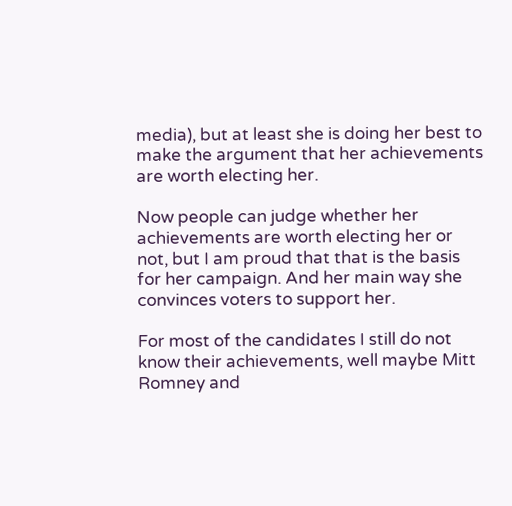media), but at least she is doing her best to make the argument that her achievements are worth electing her.

Now people can judge whether her achievements are worth electing her or not, but I am proud that that is the basis for her campaign. And her main way she convinces voters to support her.

For most of the candidates I still do not know their achievements, well maybe Mitt Romney and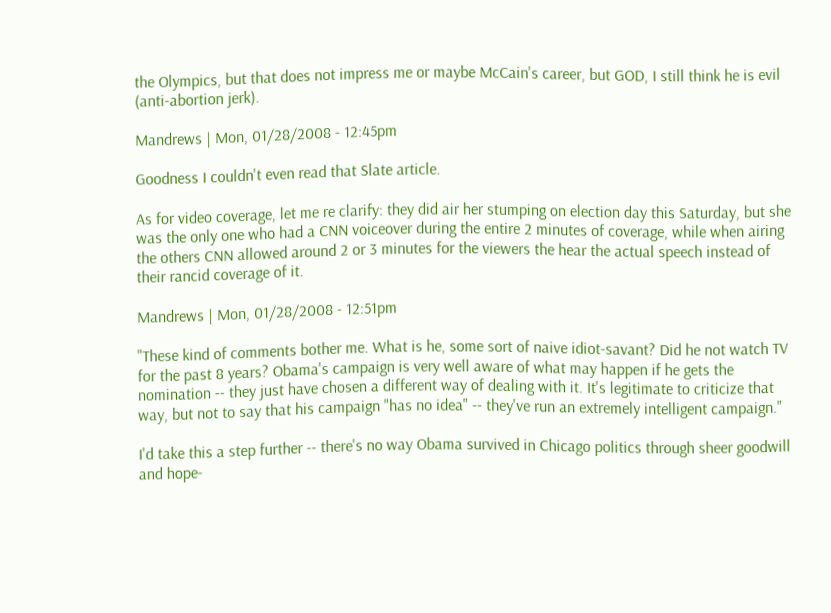the Olympics, but that does not impress me or maybe McCain's career, but GOD, I still think he is evil (anti-abortion jerk).

Mandrews | Mon, 01/28/2008 - 12:45pm

Goodness I couldn't even read that Slate article.

As for video coverage, let me re clarify: they did air her stumping on election day this Saturday, but she was the only one who had a CNN voiceover during the entire 2 minutes of coverage, while when airing the others CNN allowed around 2 or 3 minutes for the viewers the hear the actual speech instead of their rancid coverage of it.

Mandrews | Mon, 01/28/2008 - 12:51pm

"These kind of comments bother me. What is he, some sort of naive idiot-savant? Did he not watch TV for the past 8 years? Obama's campaign is very well aware of what may happen if he gets the nomination -- they just have chosen a different way of dealing with it. It's legitimate to criticize that way, but not to say that his campaign "has no idea" -- they've run an extremely intelligent campaign."

I'd take this a step further -- there's no way Obama survived in Chicago politics through sheer goodwill and hope-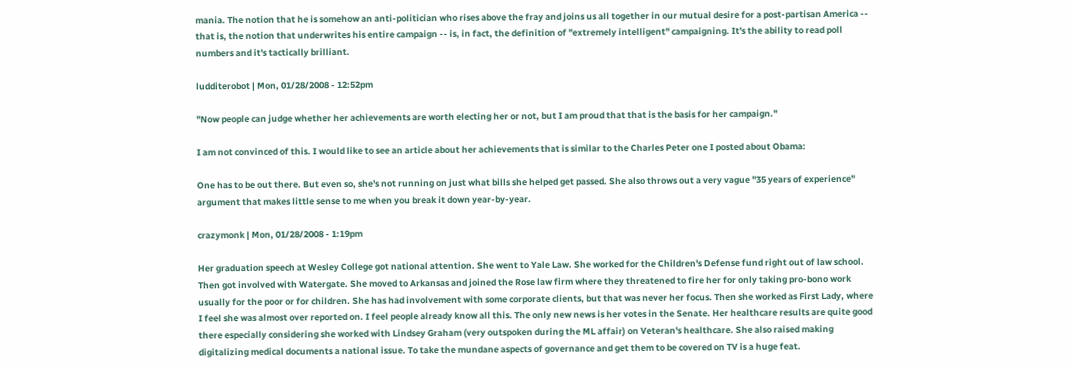mania. The notion that he is somehow an anti-politician who rises above the fray and joins us all together in our mutual desire for a post-partisan America -- that is, the notion that underwrites his entire campaign -- is, in fact, the definition of "extremely intelligent" campaigning. It's the ability to read poll numbers and it's tactically brilliant.

ludditerobot | Mon, 01/28/2008 - 12:52pm

"Now people can judge whether her achievements are worth electing her or not, but I am proud that that is the basis for her campaign."

I am not convinced of this. I would like to see an article about her achievements that is similar to the Charles Peter one I posted about Obama:

One has to be out there. But even so, she's not running on just what bills she helped get passed. She also throws out a very vague "35 years of experience" argument that makes little sense to me when you break it down year-by-year.

crazymonk | Mon, 01/28/2008 - 1:19pm

Her graduation speech at Wesley College got national attention. She went to Yale Law. She worked for the Children's Defense fund right out of law school. Then got involved with Watergate. She moved to Arkansas and joined the Rose law firm where they threatened to fire her for only taking pro-bono work usually for the poor or for children. She has had involvement with some corporate clients, but that was never her focus. Then she worked as First Lady, where I feel she was almost over reported on. I feel people already know all this. The only new news is her votes in the Senate. Her healthcare results are quite good there especially considering she worked with Lindsey Graham (very outspoken during the ML affair) on Veteran's healthcare. She also raised making digitalizing medical documents a national issue. To take the mundane aspects of governance and get them to be covered on TV is a huge feat.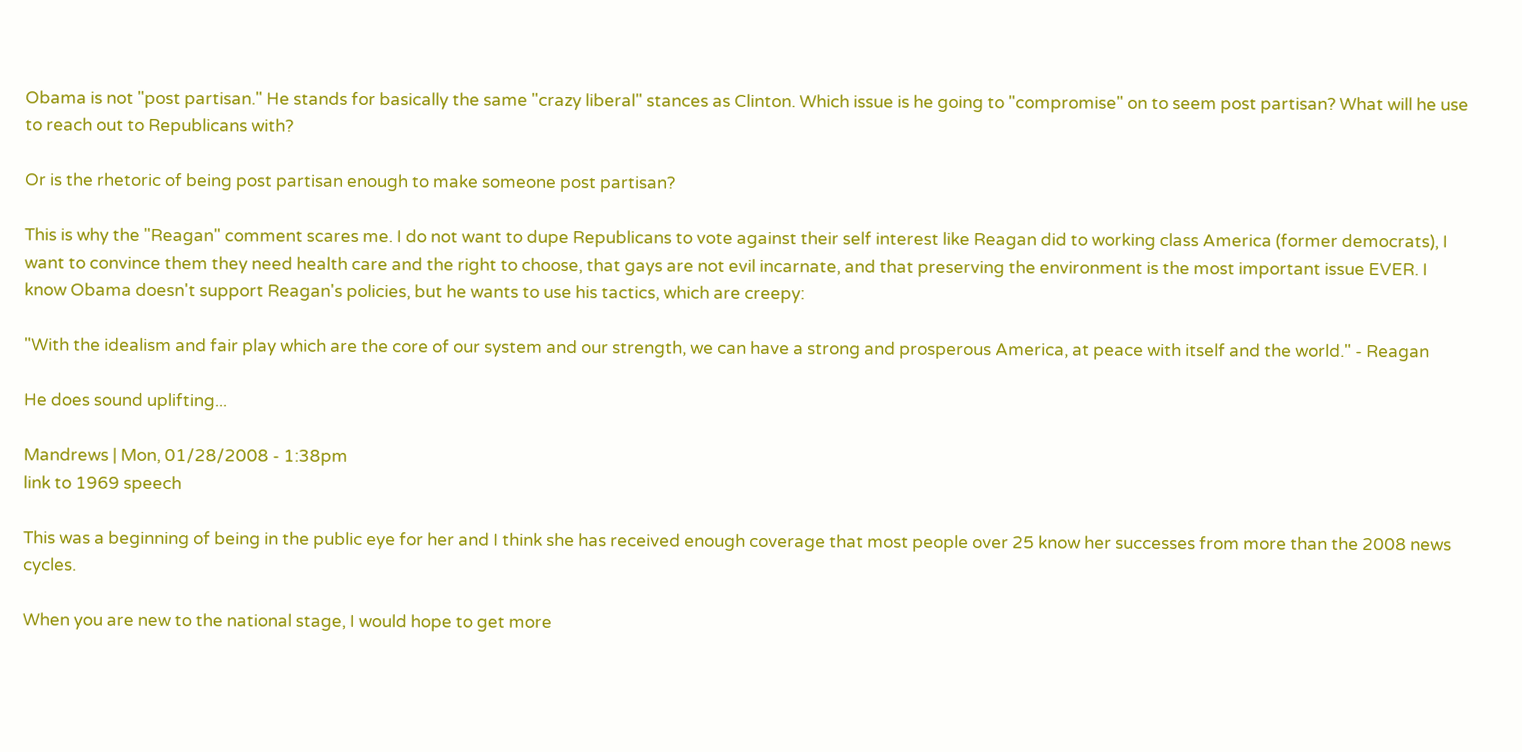Obama is not "post partisan." He stands for basically the same "crazy liberal" stances as Clinton. Which issue is he going to "compromise" on to seem post partisan? What will he use to reach out to Republicans with?

Or is the rhetoric of being post partisan enough to make someone post partisan?

This is why the "Reagan" comment scares me. I do not want to dupe Republicans to vote against their self interest like Reagan did to working class America (former democrats), I want to convince them they need health care and the right to choose, that gays are not evil incarnate, and that preserving the environment is the most important issue EVER. I know Obama doesn't support Reagan's policies, but he wants to use his tactics, which are creepy:

"With the idealism and fair play which are the core of our system and our strength, we can have a strong and prosperous America, at peace with itself and the world." - Reagan

He does sound uplifting...

Mandrews | Mon, 01/28/2008 - 1:38pm
link to 1969 speech

This was a beginning of being in the public eye for her and I think she has received enough coverage that most people over 25 know her successes from more than the 2008 news cycles.

When you are new to the national stage, I would hope to get more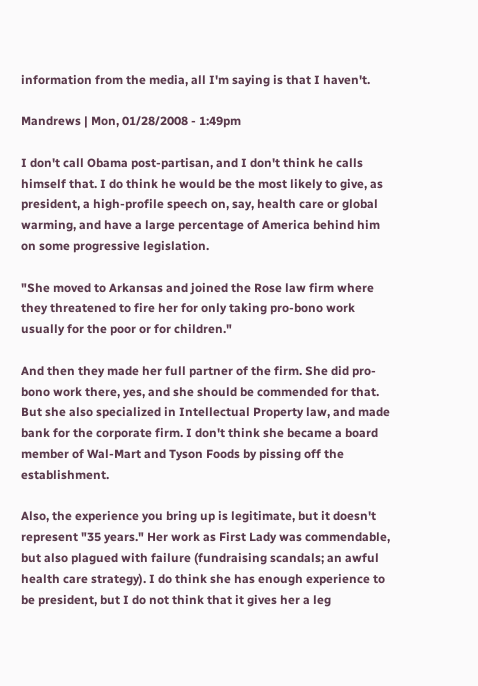information from the media, all I'm saying is that I haven't.

Mandrews | Mon, 01/28/2008 - 1:49pm

I don't call Obama post-partisan, and I don't think he calls himself that. I do think he would be the most likely to give, as president, a high-profile speech on, say, health care or global warming, and have a large percentage of America behind him on some progressive legislation.

"She moved to Arkansas and joined the Rose law firm where they threatened to fire her for only taking pro-bono work usually for the poor or for children."

And then they made her full partner of the firm. She did pro-bono work there, yes, and she should be commended for that. But she also specialized in Intellectual Property law, and made bank for the corporate firm. I don't think she became a board member of Wal-Mart and Tyson Foods by pissing off the establishment.

Also, the experience you bring up is legitimate, but it doesn't represent "35 years." Her work as First Lady was commendable, but also plagued with failure (fundraising scandals; an awful health care strategy). I do think she has enough experience to be president, but I do not think that it gives her a leg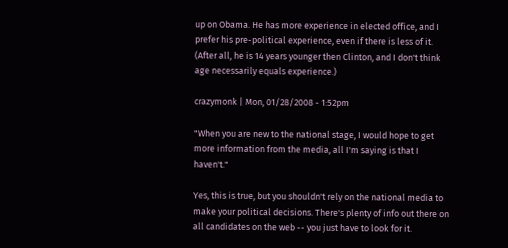up on Obama. He has more experience in elected office, and I prefer his pre-political experience, even if there is less of it. (After all, he is 14 years younger then Clinton, and I don't think age necessarily equals experience.)

crazymonk | Mon, 01/28/2008 - 1:52pm

"When you are new to the national stage, I would hope to get more information from the media, all I'm saying is that I haven't."

Yes, this is true, but you shouldn't rely on the national media to make your political decisions. There's plenty of info out there on all candidates on the web -- you just have to look for it.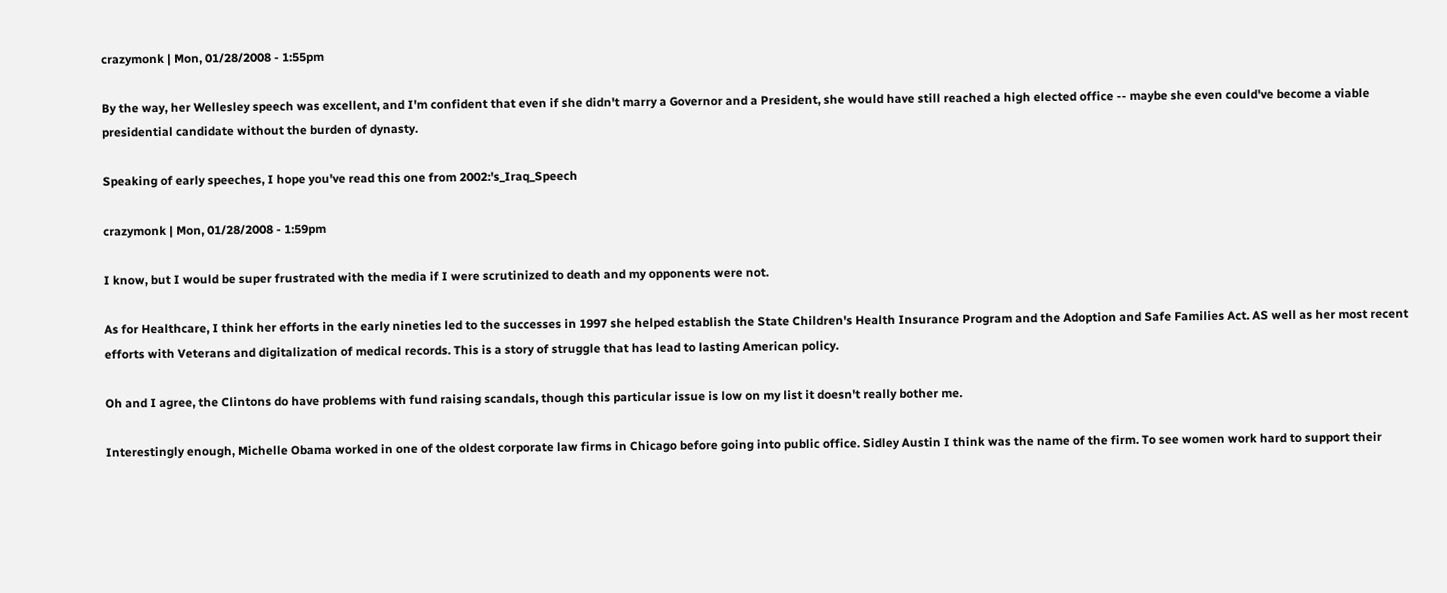crazymonk | Mon, 01/28/2008 - 1:55pm

By the way, her Wellesley speech was excellent, and I'm confident that even if she didn't marry a Governor and a President, she would have still reached a high elected office -- maybe she even could've become a viable presidential candidate without the burden of dynasty.

Speaking of early speeches, I hope you've read this one from 2002:'s_Iraq_Speech

crazymonk | Mon, 01/28/2008 - 1:59pm

I know, but I would be super frustrated with the media if I were scrutinized to death and my opponents were not.

As for Healthcare, I think her efforts in the early nineties led to the successes in 1997 she helped establish the State Children's Health Insurance Program and the Adoption and Safe Families Act. AS well as her most recent efforts with Veterans and digitalization of medical records. This is a story of struggle that has lead to lasting American policy.

Oh and I agree, the Clintons do have problems with fund raising scandals, though this particular issue is low on my list it doesn't really bother me.

Interestingly enough, Michelle Obama worked in one of the oldest corporate law firms in Chicago before going into public office. Sidley Austin I think was the name of the firm. To see women work hard to support their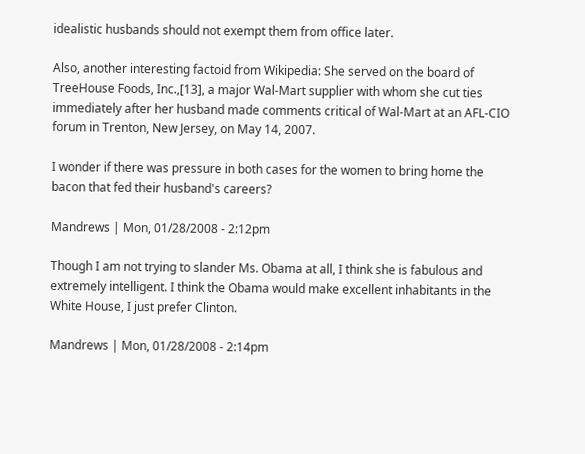idealistic husbands should not exempt them from office later.

Also, another interesting factoid from Wikipedia: She served on the board of TreeHouse Foods, Inc.,[13], a major Wal-Mart supplier with whom she cut ties immediately after her husband made comments critical of Wal-Mart at an AFL-CIO forum in Trenton, New Jersey, on May 14, 2007.

I wonder if there was pressure in both cases for the women to bring home the bacon that fed their husband's careers?

Mandrews | Mon, 01/28/2008 - 2:12pm

Though I am not trying to slander Ms. Obama at all, I think she is fabulous and extremely intelligent. I think the Obama would make excellent inhabitants in the White House, I just prefer Clinton.

Mandrews | Mon, 01/28/2008 - 2:14pm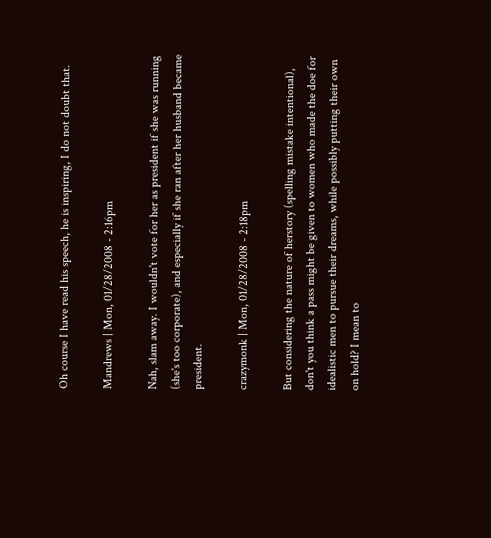Oh course I have read his speech, he is inspiring, I do not doubt that.

Mandrews | Mon, 01/28/2008 - 2:16pm

Nah, slam away. I wouldn't vote for her as president if she was running (she's too corporate), and especially if she ran after her husband became president.

crazymonk | Mon, 01/28/2008 - 2:18pm

But considering the nature of herstory (spelling mistake intentional), don't you think a pass might be given to women who made the doe for idealistic men to pursue their dreams, while possibly putting their own on hold? I mean to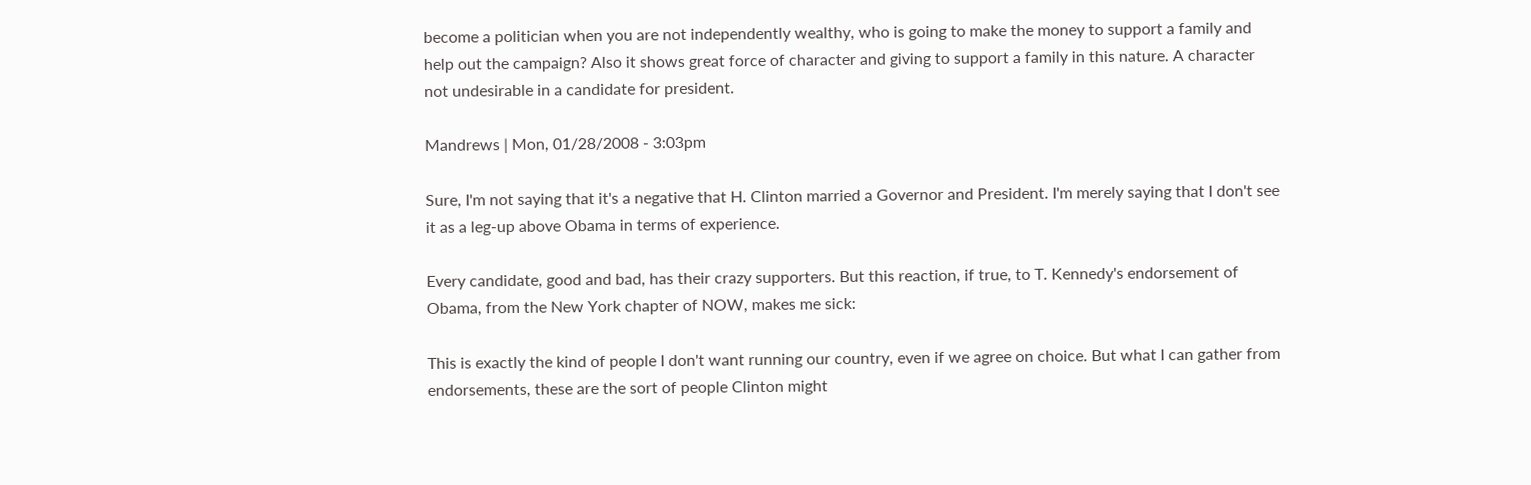become a politician when you are not independently wealthy, who is going to make the money to support a family and help out the campaign? Also it shows great force of character and giving to support a family in this nature. A character not undesirable in a candidate for president.

Mandrews | Mon, 01/28/2008 - 3:03pm

Sure, I'm not saying that it's a negative that H. Clinton married a Governor and President. I'm merely saying that I don't see it as a leg-up above Obama in terms of experience.

Every candidate, good and bad, has their crazy supporters. But this reaction, if true, to T. Kennedy's endorsement of Obama, from the New York chapter of NOW, makes me sick:

This is exactly the kind of people I don't want running our country, even if we agree on choice. But what I can gather from endorsements, these are the sort of people Clinton might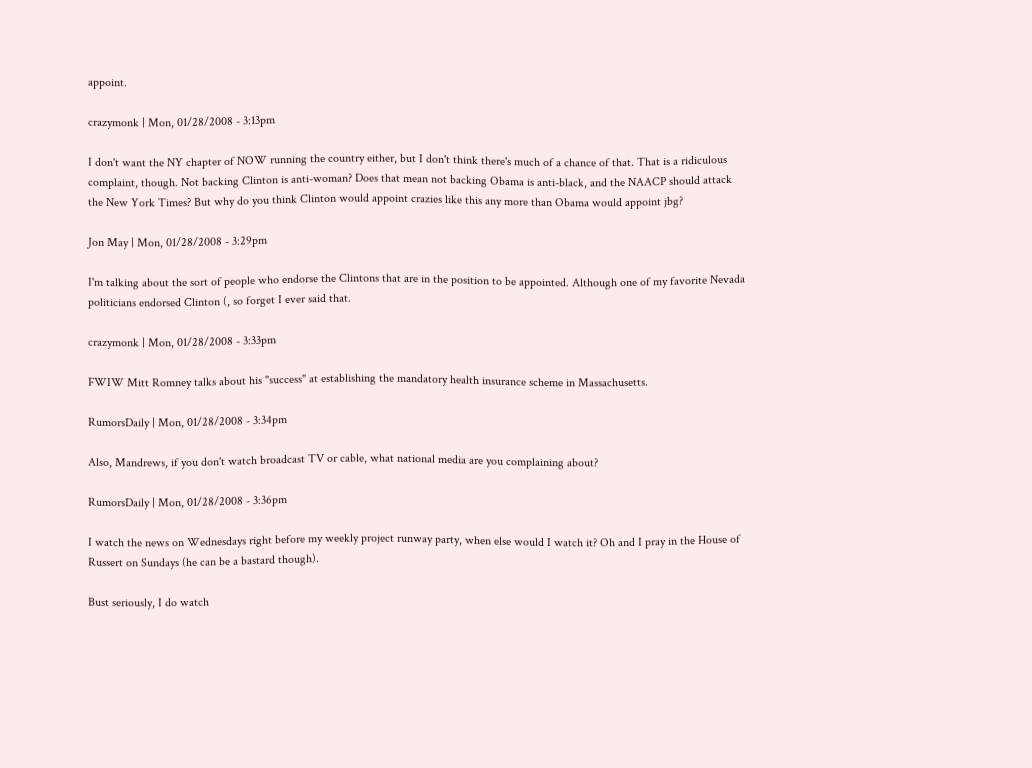appoint.

crazymonk | Mon, 01/28/2008 - 3:13pm

I don't want the NY chapter of NOW running the country either, but I don't think there's much of a chance of that. That is a ridiculous complaint, though. Not backing Clinton is anti-woman? Does that mean not backing Obama is anti-black, and the NAACP should attack the New York Times? But why do you think Clinton would appoint crazies like this any more than Obama would appoint jbg?

Jon May | Mon, 01/28/2008 - 3:29pm

I'm talking about the sort of people who endorse the Clintons that are in the position to be appointed. Although one of my favorite Nevada politicians endorsed Clinton (, so forget I ever said that.

crazymonk | Mon, 01/28/2008 - 3:33pm

FWIW Mitt Romney talks about his "success" at establishing the mandatory health insurance scheme in Massachusetts.

RumorsDaily | Mon, 01/28/2008 - 3:34pm

Also, Mandrews, if you don't watch broadcast TV or cable, what national media are you complaining about?

RumorsDaily | Mon, 01/28/2008 - 3:36pm

I watch the news on Wednesdays right before my weekly project runway party, when else would I watch it? Oh and I pray in the House of Russert on Sundays (he can be a bastard though).

Bust seriously, I do watch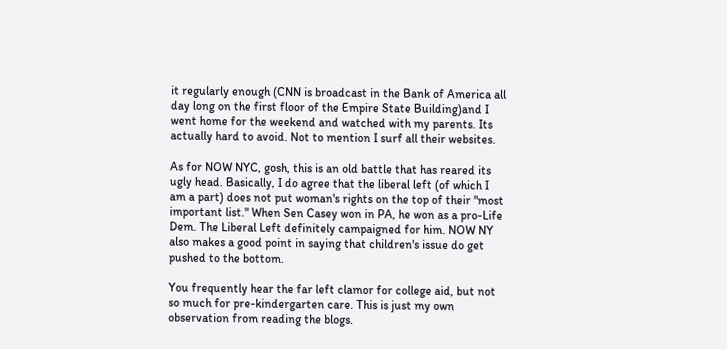it regularly enough (CNN is broadcast in the Bank of America all day long on the first floor of the Empire State Building)and I went home for the weekend and watched with my parents. Its actually hard to avoid. Not to mention I surf all their websites.

As for NOW NYC, gosh, this is an old battle that has reared its ugly head. Basically, I do agree that the liberal left (of which I am a part) does not put woman's rights on the top of their "most important list." When Sen Casey won in PA, he won as a pro-Life Dem. The Liberal Left definitely campaigned for him. NOW NY also makes a good point in saying that children's issue do get pushed to the bottom.

You frequently hear the far left clamor for college aid, but not so much for pre-kindergarten care. This is just my own observation from reading the blogs.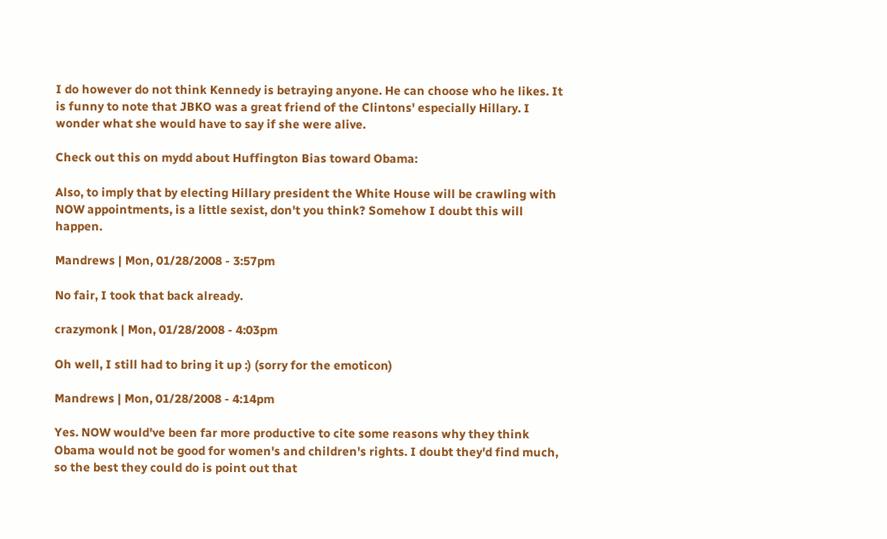I do however do not think Kennedy is betraying anyone. He can choose who he likes. It is funny to note that JBKO was a great friend of the Clintons' especially Hillary. I wonder what she would have to say if she were alive.

Check out this on mydd about Huffington Bias toward Obama:

Also, to imply that by electing Hillary president the White House will be crawling with NOW appointments, is a little sexist, don't you think? Somehow I doubt this will happen.

Mandrews | Mon, 01/28/2008 - 3:57pm

No fair, I took that back already.

crazymonk | Mon, 01/28/2008 - 4:03pm

Oh well, I still had to bring it up :) (sorry for the emoticon)

Mandrews | Mon, 01/28/2008 - 4:14pm

Yes. NOW would've been far more productive to cite some reasons why they think Obama would not be good for women's and children's rights. I doubt they'd find much, so the best they could do is point out that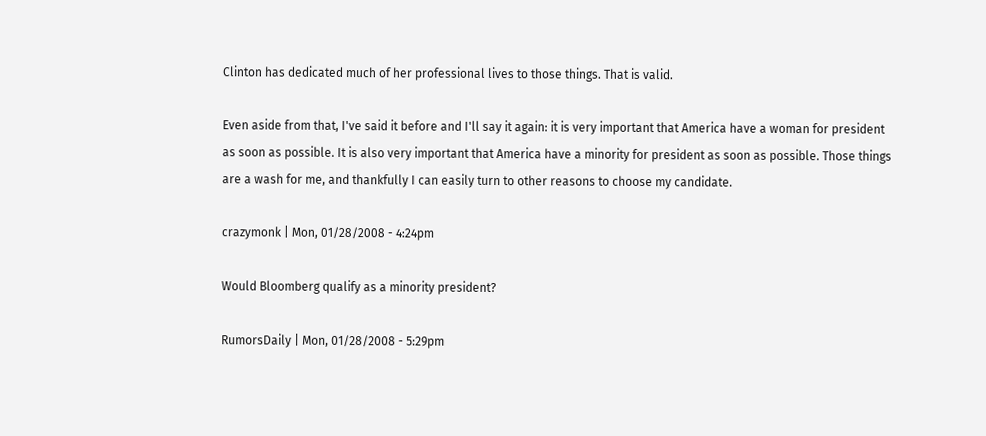Clinton has dedicated much of her professional lives to those things. That is valid.

Even aside from that, I've said it before and I'll say it again: it is very important that America have a woman for president as soon as possible. It is also very important that America have a minority for president as soon as possible. Those things are a wash for me, and thankfully I can easily turn to other reasons to choose my candidate.

crazymonk | Mon, 01/28/2008 - 4:24pm

Would Bloomberg qualify as a minority president?

RumorsDaily | Mon, 01/28/2008 - 5:29pm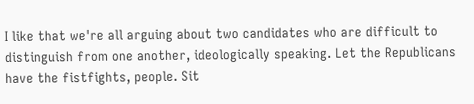I like that we're all arguing about two candidates who are difficult to distinguish from one another, ideologically speaking. Let the Republicans have the fistfights, people. Sit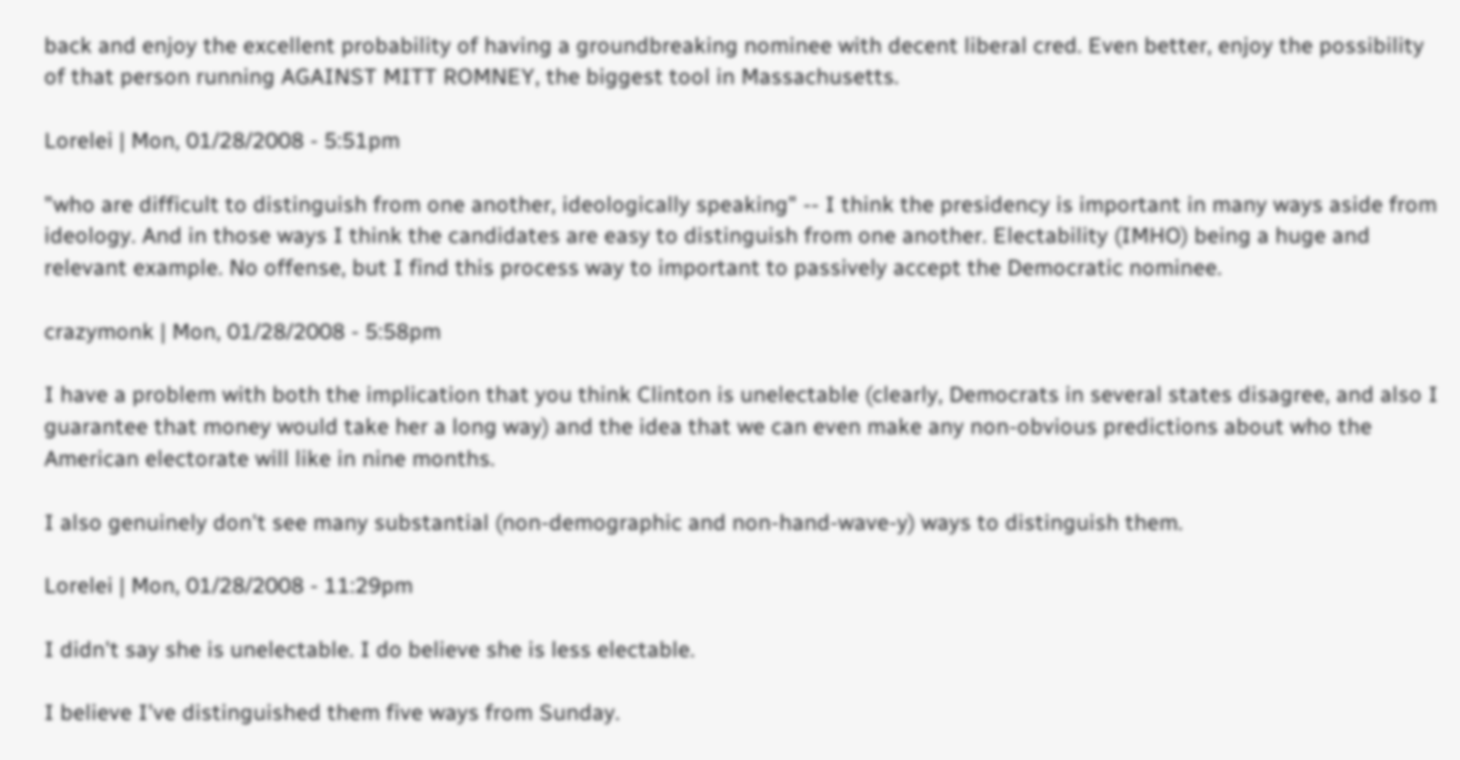back and enjoy the excellent probability of having a groundbreaking nominee with decent liberal cred. Even better, enjoy the possibility of that person running AGAINST MITT ROMNEY, the biggest tool in Massachusetts.

Lorelei | Mon, 01/28/2008 - 5:51pm

"who are difficult to distinguish from one another, ideologically speaking" -- I think the presidency is important in many ways aside from ideology. And in those ways I think the candidates are easy to distinguish from one another. Electability (IMHO) being a huge and relevant example. No offense, but I find this process way to important to passively accept the Democratic nominee.

crazymonk | Mon, 01/28/2008 - 5:58pm

I have a problem with both the implication that you think Clinton is unelectable (clearly, Democrats in several states disagree, and also I guarantee that money would take her a long way) and the idea that we can even make any non-obvious predictions about who the American electorate will like in nine months.

I also genuinely don't see many substantial (non-demographic and non-hand-wave-y) ways to distinguish them.

Lorelei | Mon, 01/28/2008 - 11:29pm

I didn't say she is unelectable. I do believe she is less electable.

I believe I've distinguished them five ways from Sunday.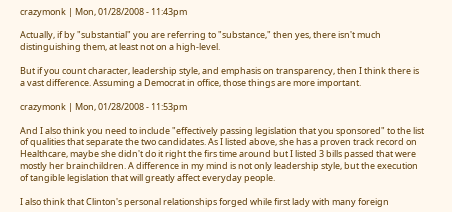crazymonk | Mon, 01/28/2008 - 11:43pm

Actually, if by "substantial" you are referring to "substance," then yes, there isn't much distinguishing them, at least not on a high-level.

But if you count character, leadership style, and emphasis on transparency, then I think there is a vast difference. Assuming a Democrat in office, those things are more important.

crazymonk | Mon, 01/28/2008 - 11:53pm

And I also think you need to include "effectively passing legislation that you sponsored" to the list of qualities that separate the two candidates. As I listed above, she has a proven track record on Healthcare, maybe she didn't do it right the firs time around but I listed 3 bills passed that were mostly her brainchildren. A difference in my mind is not only leadership style, but the execution of tangible legislation that will greatly affect everyday people.

I also think that Clinton's personal relationships forged while first lady with many foreign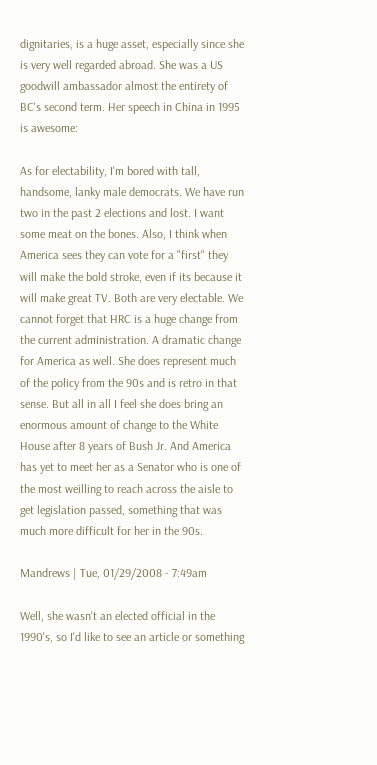dignitaries, is a huge asset, especially since she is very well regarded abroad. She was a US goodwill ambassador almost the entirety of BC's second term. Her speech in China in 1995 is awesome:

As for electability, I'm bored with tall, handsome, lanky male democrats. We have run two in the past 2 elections and lost. I want some meat on the bones. Also, I think when America sees they can vote for a "first" they will make the bold stroke, even if its because it will make great TV. Both are very electable. We cannot forget that HRC is a huge change from the current administration. A dramatic change for America as well. She does represent much of the policy from the 90s and is retro in that sense. But all in all I feel she does bring an enormous amount of change to the White House after 8 years of Bush Jr. And America has yet to meet her as a Senator who is one of the most weilling to reach across the aisle to get legislation passed, something that was much more difficult for her in the 90s.

Mandrews | Tue, 01/29/2008 - 7:49am

Well, she wasn't an elected official in the 1990's, so I'd like to see an article or something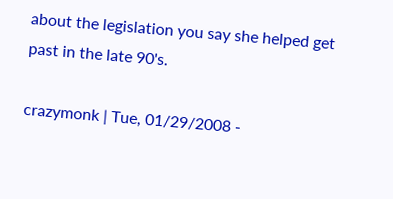about the legislation you say she helped get past in the late 90's.

crazymonk | Tue, 01/29/2008 -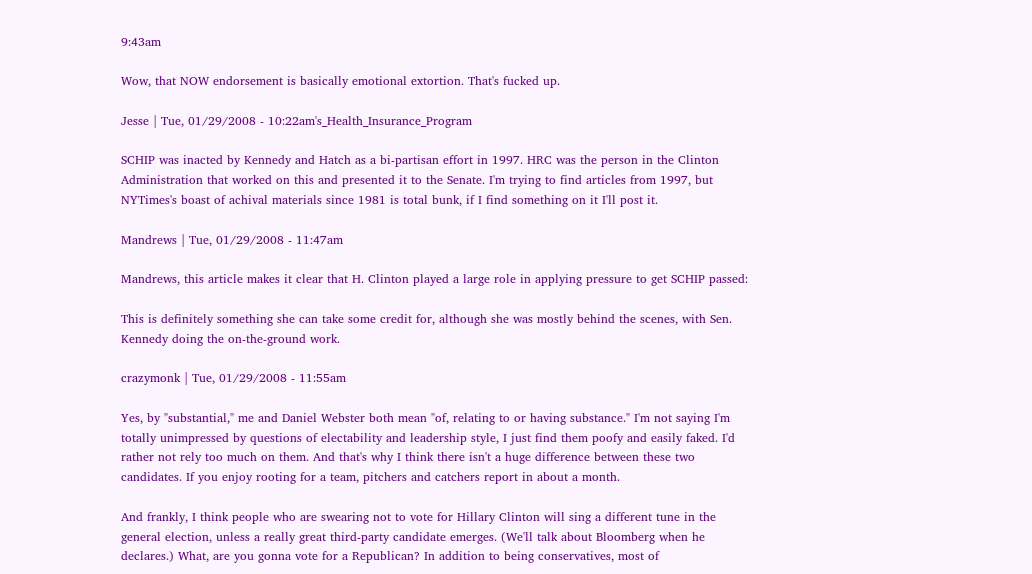9:43am

Wow, that NOW endorsement is basically emotional extortion. That's fucked up.

Jesse | Tue, 01/29/2008 - 10:22am's_Health_Insurance_Program

SCHIP was inacted by Kennedy and Hatch as a bi-partisan effort in 1997. HRC was the person in the Clinton Administration that worked on this and presented it to the Senate. I'm trying to find articles from 1997, but NYTimes's boast of achival materials since 1981 is total bunk, if I find something on it I'll post it.

Mandrews | Tue, 01/29/2008 - 11:47am

Mandrews, this article makes it clear that H. Clinton played a large role in applying pressure to get SCHIP passed:

This is definitely something she can take some credit for, although she was mostly behind the scenes, with Sen. Kennedy doing the on-the-ground work.

crazymonk | Tue, 01/29/2008 - 11:55am

Yes, by "substantial," me and Daniel Webster both mean "of, relating to or having substance." I'm not saying I'm totally unimpressed by questions of electability and leadership style, I just find them poofy and easily faked. I'd rather not rely too much on them. And that's why I think there isn't a huge difference between these two candidates. If you enjoy rooting for a team, pitchers and catchers report in about a month.

And frankly, I think people who are swearing not to vote for Hillary Clinton will sing a different tune in the general election, unless a really great third-party candidate emerges. (We'll talk about Bloomberg when he declares.) What, are you gonna vote for a Republican? In addition to being conservatives, most of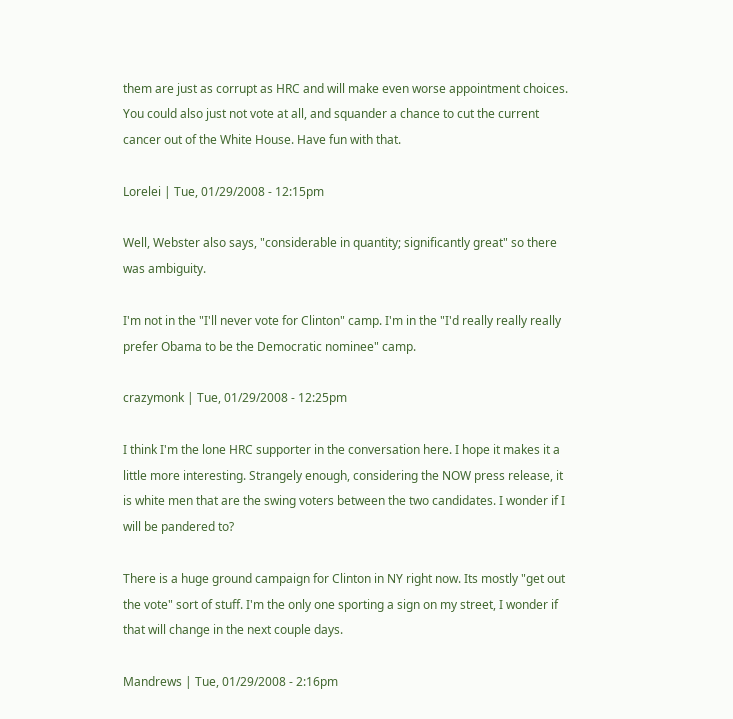them are just as corrupt as HRC and will make even worse appointment choices. You could also just not vote at all, and squander a chance to cut the current cancer out of the White House. Have fun with that.

Lorelei | Tue, 01/29/2008 - 12:15pm

Well, Webster also says, "considerable in quantity; significantly great" so there was ambiguity.

I'm not in the "I'll never vote for Clinton" camp. I'm in the "I'd really really really prefer Obama to be the Democratic nominee" camp.

crazymonk | Tue, 01/29/2008 - 12:25pm

I think I'm the lone HRC supporter in the conversation here. I hope it makes it a little more interesting. Strangely enough, considering the NOW press release, it is white men that are the swing voters between the two candidates. I wonder if I will be pandered to?

There is a huge ground campaign for Clinton in NY right now. Its mostly "get out the vote" sort of stuff. I'm the only one sporting a sign on my street, I wonder if that will change in the next couple days.

Mandrews | Tue, 01/29/2008 - 2:16pm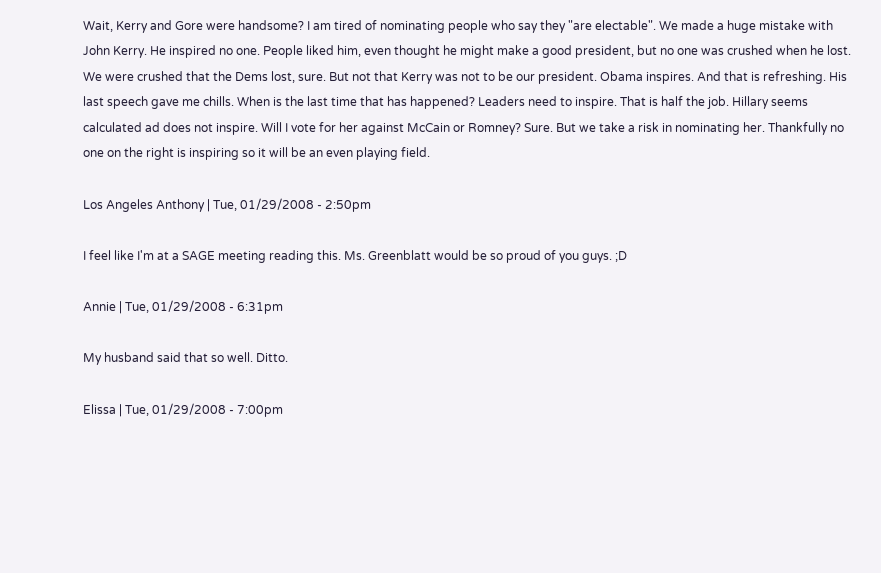Wait, Kerry and Gore were handsome? I am tired of nominating people who say they "are electable". We made a huge mistake with John Kerry. He inspired no one. People liked him, even thought he might make a good president, but no one was crushed when he lost. We were crushed that the Dems lost, sure. But not that Kerry was not to be our president. Obama inspires. And that is refreshing. His last speech gave me chills. When is the last time that has happened? Leaders need to inspire. That is half the job. Hillary seems calculated ad does not inspire. Will I vote for her against McCain or Romney? Sure. But we take a risk in nominating her. Thankfully no one on the right is inspiring so it will be an even playing field.

Los Angeles Anthony | Tue, 01/29/2008 - 2:50pm

I feel like I'm at a SAGE meeting reading this. Ms. Greenblatt would be so proud of you guys. ;D

Annie | Tue, 01/29/2008 - 6:31pm

My husband said that so well. Ditto.

Elissa | Tue, 01/29/2008 - 7:00pm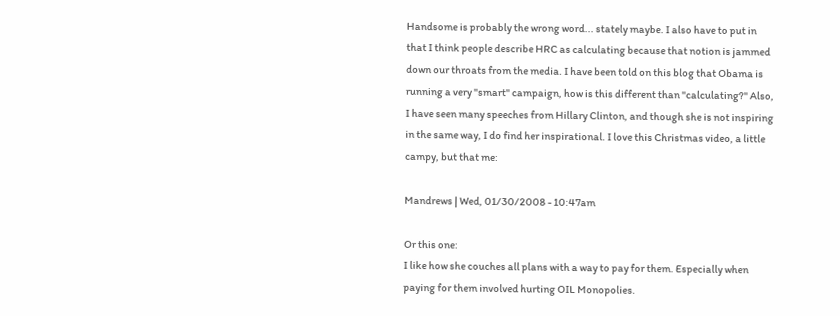Handsome is probably the wrong word... stately maybe. I also have to put in that I think people describe HRC as calculating because that notion is jammed down our throats from the media. I have been told on this blog that Obama is running a very "smart" campaign, how is this different than "calculating?" Also, I have seen many speeches from Hillary Clinton, and though she is not inspiring in the same way, I do find her inspirational. I love this Christmas video, a little campy, but that me:

Mandrews | Wed, 01/30/2008 - 10:47am

Or this one:
I like how she couches all plans with a way to pay for them. Especially when paying for them involved hurting OIL Monopolies.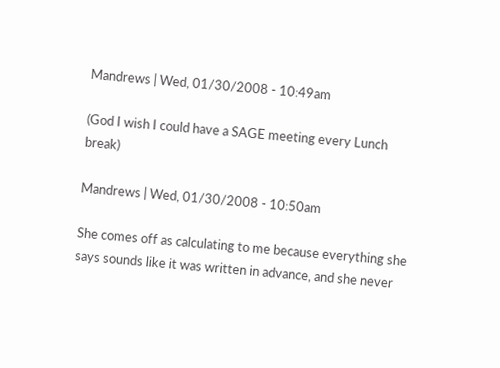Mandrews | Wed, 01/30/2008 - 10:49am

(God I wish I could have a SAGE meeting every Lunch break)

Mandrews | Wed, 01/30/2008 - 10:50am

She comes off as calculating to me because everything she says sounds like it was written in advance, and she never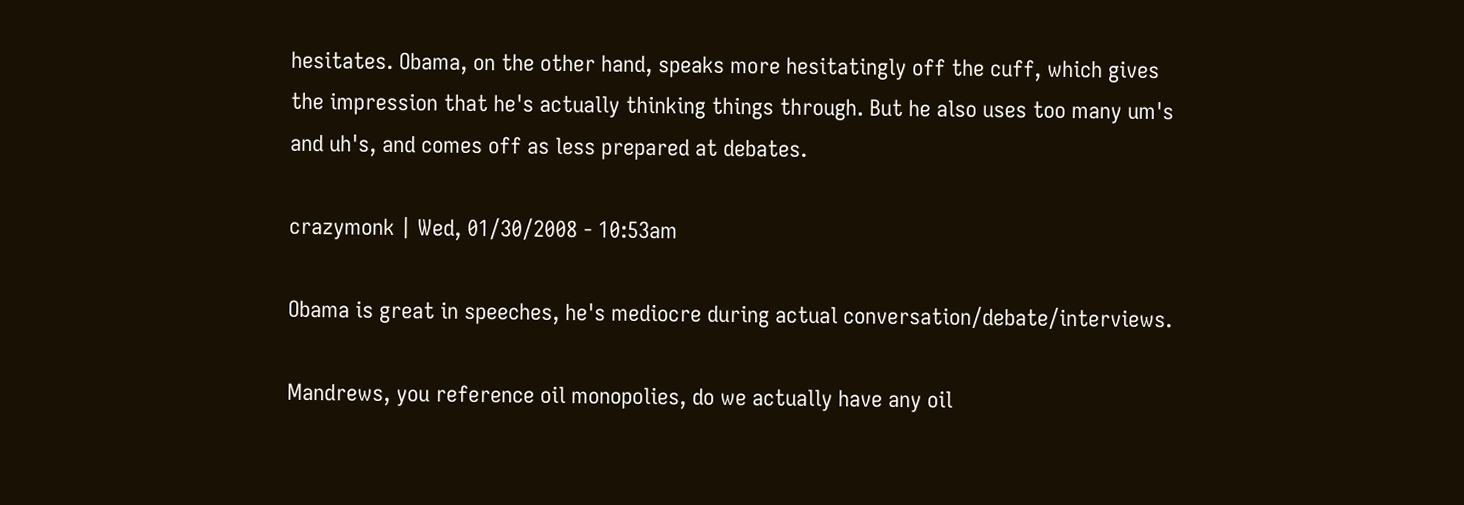hesitates. Obama, on the other hand, speaks more hesitatingly off the cuff, which gives the impression that he's actually thinking things through. But he also uses too many um's and uh's, and comes off as less prepared at debates.

crazymonk | Wed, 01/30/2008 - 10:53am

Obama is great in speeches, he's mediocre during actual conversation/debate/interviews.

Mandrews, you reference oil monopolies, do we actually have any oil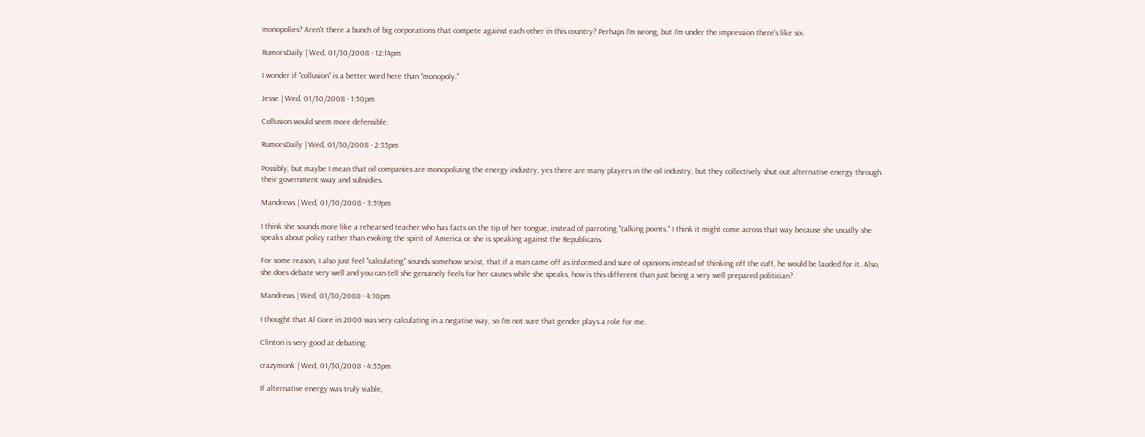monopolies? Aren't there a bunch of big corporations that compete against each other in this country? Perhaps I'm wrong, but I'm under the impression there's like six.

RumorsDaily | Wed, 01/30/2008 - 12:14pm

I wonder if "collusion" is a better word here than "monopoly."

Jesse | Wed, 01/30/2008 - 1:50pm

Collusion would seem more defensible.

RumorsDaily | Wed, 01/30/2008 - 2:35pm

Possibly, but maybe I mean that oil companies are monopolizing the energy industry, yes there are many players in the oil industry, but they collectively shut out alternative energy through their government sway and subsidies.

Mandrews | Wed, 01/30/2008 - 3:59pm

I think she sounds more like a rehearsed teacher who has facts on the tip of her tongue, instead of parroting "talking points." I think it might come across that way because she usually she speaks about policy rather than evoking the spirit of America or she is speaking against the Republicans.

For some reason, I also just feel "calculating" sounds somehow sexist, that if a man came off as informed and sure of opinions instead of thinking off the cuff, he would be lauded for it. Also, she does debate very well and you can tell she genuinely feels for her causes while she speaks, how is this different than just being a very well prepared politician?

Mandrews | Wed, 01/30/2008 - 4:10pm

I thought that Al Gore in 2000 was very calculating in a negative way, so I'm not sure that gender plays a role for me.

Clinton is very good at debating.

crazymonk | Wed, 01/30/2008 - 4:55pm

If alternative energy was truly viable,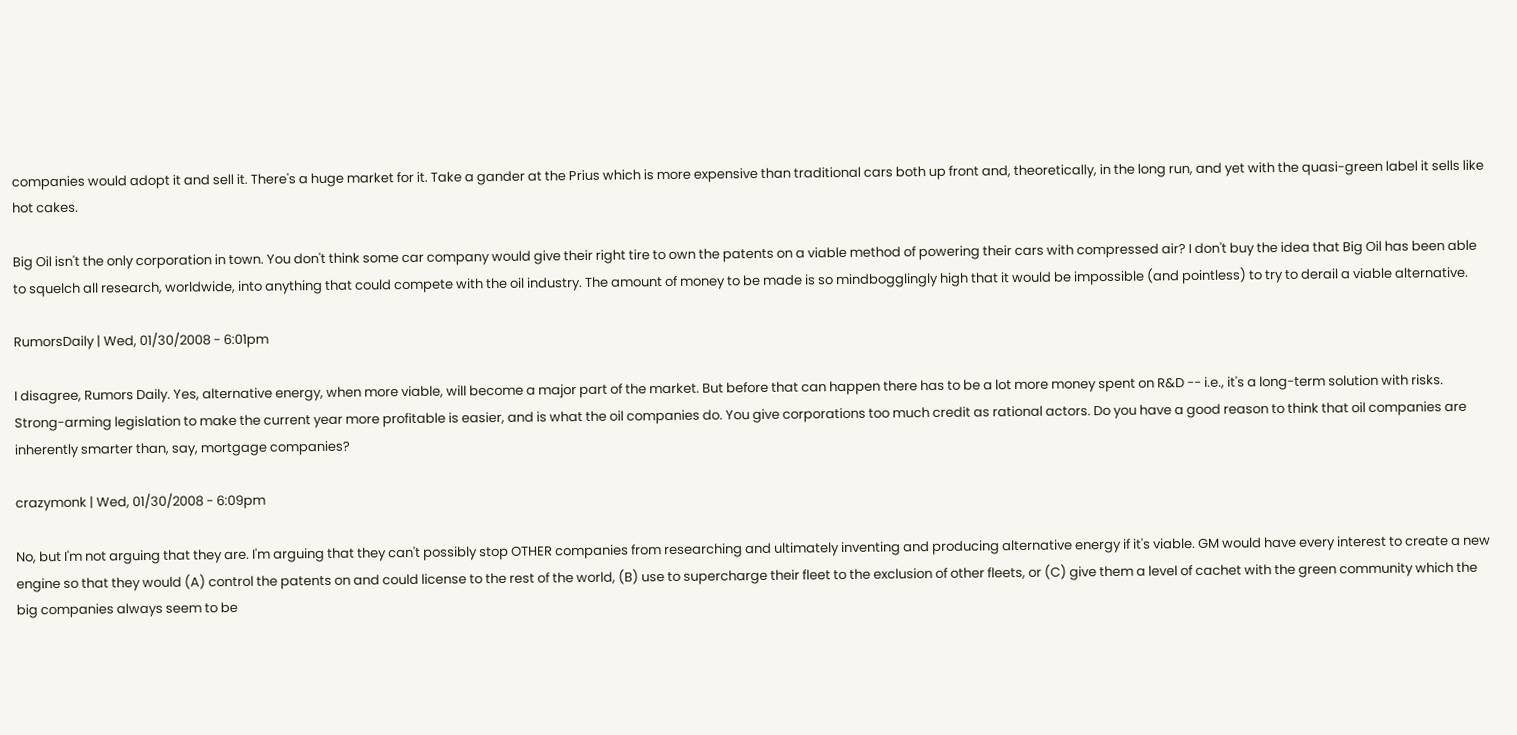companies would adopt it and sell it. There's a huge market for it. Take a gander at the Prius which is more expensive than traditional cars both up front and, theoretically, in the long run, and yet with the quasi-green label it sells like hot cakes.

Big Oil isn't the only corporation in town. You don't think some car company would give their right tire to own the patents on a viable method of powering their cars with compressed air? I don't buy the idea that Big Oil has been able to squelch all research, worldwide, into anything that could compete with the oil industry. The amount of money to be made is so mindbogglingly high that it would be impossible (and pointless) to try to derail a viable alternative.

RumorsDaily | Wed, 01/30/2008 - 6:01pm

I disagree, Rumors Daily. Yes, alternative energy, when more viable, will become a major part of the market. But before that can happen there has to be a lot more money spent on R&D -- i.e., it's a long-term solution with risks. Strong-arming legislation to make the current year more profitable is easier, and is what the oil companies do. You give corporations too much credit as rational actors. Do you have a good reason to think that oil companies are inherently smarter than, say, mortgage companies?

crazymonk | Wed, 01/30/2008 - 6:09pm

No, but I'm not arguing that they are. I'm arguing that they can't possibly stop OTHER companies from researching and ultimately inventing and producing alternative energy if it's viable. GM would have every interest to create a new engine so that they would (A) control the patents on and could license to the rest of the world, (B) use to supercharge their fleet to the exclusion of other fleets, or (C) give them a level of cachet with the green community which the big companies always seem to be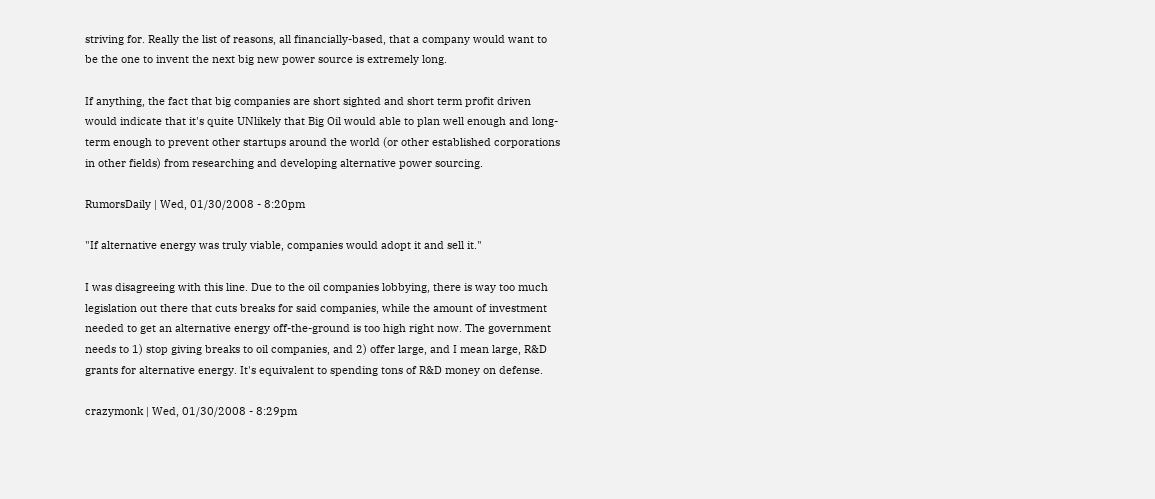striving for. Really the list of reasons, all financially-based, that a company would want to be the one to invent the next big new power source is extremely long.

If anything, the fact that big companies are short sighted and short term profit driven would indicate that it's quite UNlikely that Big Oil would able to plan well enough and long-term enough to prevent other startups around the world (or other established corporations in other fields) from researching and developing alternative power sourcing.

RumorsDaily | Wed, 01/30/2008 - 8:20pm

"If alternative energy was truly viable, companies would adopt it and sell it."

I was disagreeing with this line. Due to the oil companies lobbying, there is way too much legislation out there that cuts breaks for said companies, while the amount of investment needed to get an alternative energy off-the-ground is too high right now. The government needs to 1) stop giving breaks to oil companies, and 2) offer large, and I mean large, R&D grants for alternative energy. It's equivalent to spending tons of R&D money on defense.

crazymonk | Wed, 01/30/2008 - 8:29pm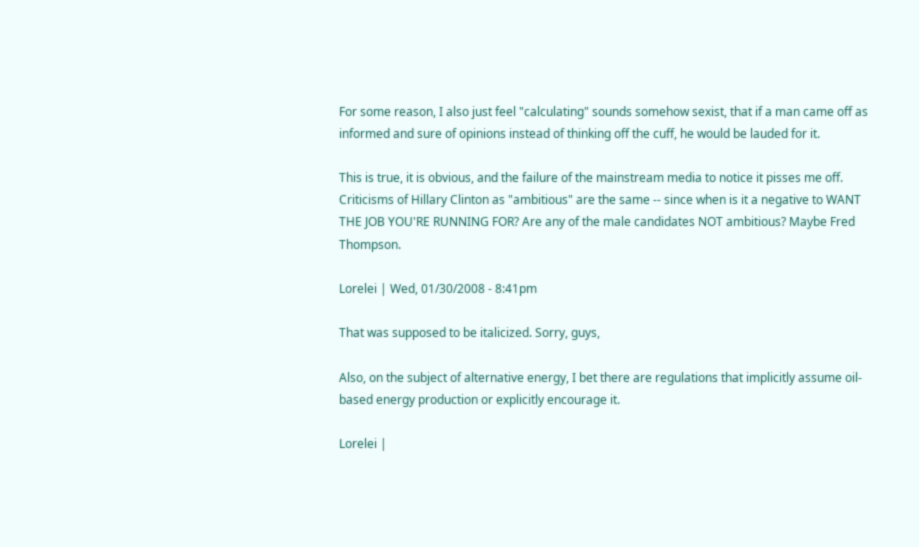For some reason, I also just feel "calculating" sounds somehow sexist, that if a man came off as informed and sure of opinions instead of thinking off the cuff, he would be lauded for it.

This is true, it is obvious, and the failure of the mainstream media to notice it pisses me off. Criticisms of Hillary Clinton as "ambitious" are the same -- since when is it a negative to WANT THE JOB YOU'RE RUNNING FOR? Are any of the male candidates NOT ambitious? Maybe Fred Thompson.

Lorelei | Wed, 01/30/2008 - 8:41pm

That was supposed to be italicized. Sorry, guys,

Also, on the subject of alternative energy, I bet there are regulations that implicitly assume oil-based energy production or explicitly encourage it.

Lorelei |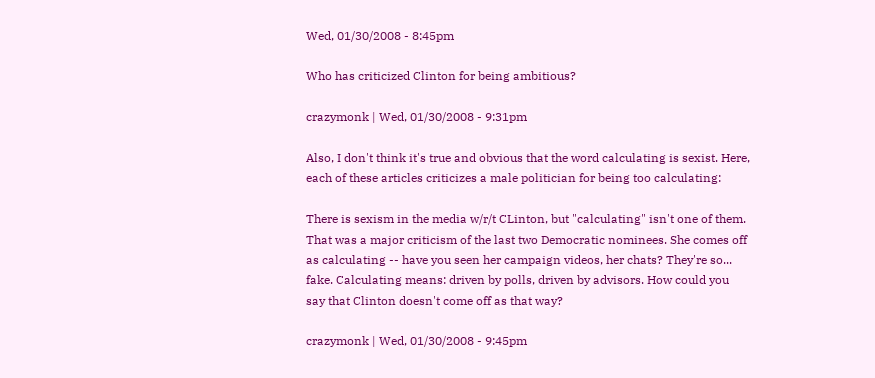Wed, 01/30/2008 - 8:45pm

Who has criticized Clinton for being ambitious?

crazymonk | Wed, 01/30/2008 - 9:31pm

Also, I don't think it's true and obvious that the word calculating is sexist. Here, each of these articles criticizes a male politician for being too calculating:

There is sexism in the media w/r/t CLinton, but "calculating" isn't one of them. That was a major criticism of the last two Democratic nominees. She comes off as calculating -- have you seen her campaign videos, her chats? They're so... fake. Calculating means: driven by polls, driven by advisors. How could you say that Clinton doesn't come off as that way?

crazymonk | Wed, 01/30/2008 - 9:45pm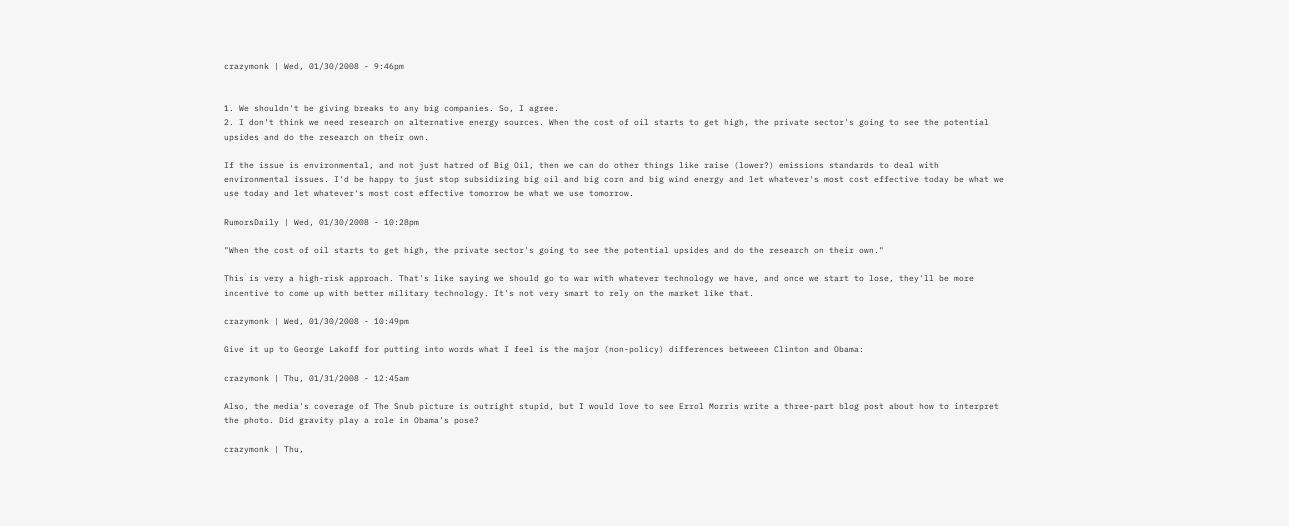crazymonk | Wed, 01/30/2008 - 9:46pm


1. We shouldn't be giving breaks to any big companies. So, I agree.
2. I don't think we need research on alternative energy sources. When the cost of oil starts to get high, the private sector's going to see the potential upsides and do the research on their own.

If the issue is environmental, and not just hatred of Big Oil, then we can do other things like raise (lower?) emissions standards to deal with environmental issues. I'd be happy to just stop subsidizing big oil and big corn and big wind energy and let whatever's most cost effective today be what we use today and let whatever's most cost effective tomorrow be what we use tomorrow.

RumorsDaily | Wed, 01/30/2008 - 10:28pm

"When the cost of oil starts to get high, the private sector's going to see the potential upsides and do the research on their own."

This is very a high-risk approach. That's like saying we should go to war with whatever technology we have, and once we start to lose, they'll be more incentive to come up with better military technology. It's not very smart to rely on the market like that.

crazymonk | Wed, 01/30/2008 - 10:49pm

Give it up to George Lakoff for putting into words what I feel is the major (non-policy) differences betweeen Clinton and Obama:

crazymonk | Thu, 01/31/2008 - 12:45am

Also, the media's coverage of The Snub picture is outright stupid, but I would love to see Errol Morris write a three-part blog post about how to interpret the photo. Did gravity play a role in Obama's pose?

crazymonk | Thu,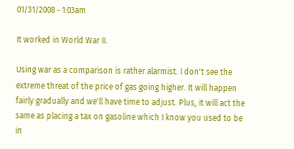01/31/2008 - 1:03am

It worked in World War II.

Using war as a comparison is rather alarmist. I don't see the extreme threat of the price of gas going higher. It will happen fairly gradually and we'll have time to adjust. Plus, it will act the same as placing a tax on gasoline which I know you used to be in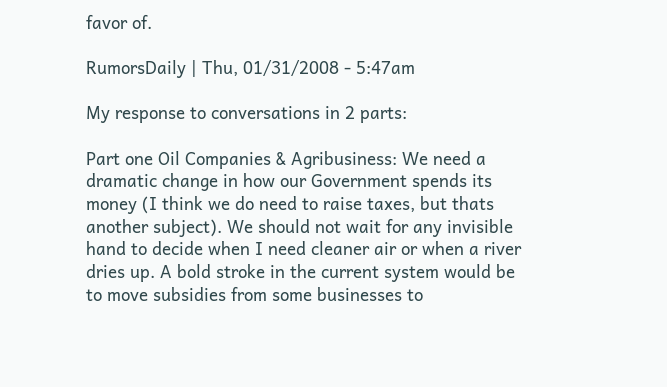favor of.

RumorsDaily | Thu, 01/31/2008 - 5:47am

My response to conversations in 2 parts:

Part one Oil Companies & Agribusiness: We need a dramatic change in how our Government spends its money (I think we do need to raise taxes, but thats another subject). We should not wait for any invisible hand to decide when I need cleaner air or when a river dries up. A bold stroke in the current system would be to move subsidies from some businesses to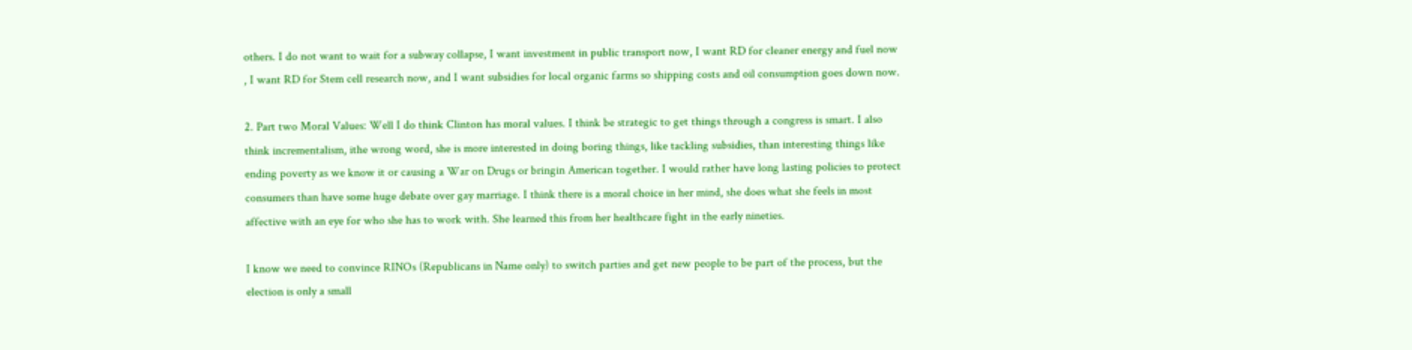others. I do not want to wait for a subway collapse, I want investment in public transport now, I want RD for cleaner energy and fuel now , I want RD for Stem cell research now, and I want subsidies for local organic farms so shipping costs and oil consumption goes down now.

2. Part two Moral Values: Well I do think Clinton has moral values. I think be strategic to get things through a congress is smart. I also think incrementalism, ithe wrong word, she is more interested in doing boring things, like tackling subsidies, than interesting things like ending poverty as we know it or causing a War on Drugs or bringin American together. I would rather have long lasting policies to protect consumers than have some huge debate over gay marriage. I think there is a moral choice in her mind, she does what she feels in most affective with an eye for who she has to work with. She learned this from her healthcare fight in the early nineties.

I know we need to convince RINOs (Republicans in Name only) to switch parties and get new people to be part of the process, but the election is only a small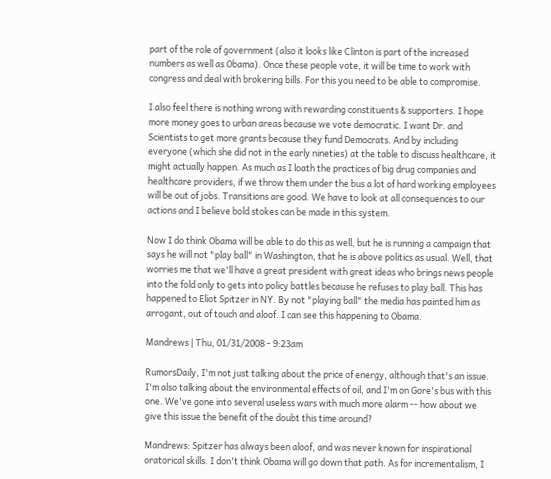part of the role of government (also it looks like Clinton is part of the increased numbers as well as Obama). Once these people vote, it will be time to work with congress and deal with brokering bills. For this you need to be able to compromise.

I also feel there is nothing wrong with rewarding constituents & supporters. I hope more money goes to urban areas because we vote democratic. I want Dr. and Scientists to get more grants because they fund Democrats. And by including everyone (which she did not in the early nineties) at the table to discuss healthcare, it might actually happen. As much as I loath the practices of big drug companies and healthcare providers, if we throw them under the bus a lot of hard working employees will be out of jobs. Transitions are good. We have to look at all consequences to our actions and I believe bold stokes can be made in this system.

Now I do think Obama will be able to do this as well, but he is running a campaign that says he will not "play ball" in Washington, that he is above politics as usual. Well, that worries me that we'll have a great president with great ideas who brings news people into the fold only to gets into policy battles because he refuses to play ball. This has happened to Eliot Spitzer in NY. By not "playing ball" the media has painted him as arrogant, out of touch and aloof. I can see this happening to Obama.

Mandrews | Thu, 01/31/2008 - 9:23am

RumorsDaily, I'm not just talking about the price of energy, although that's an issue. I'm also talking about the environmental effects of oil, and I'm on Gore's bus with this one. We've gone into several useless wars with much more alarm -- how about we give this issue the benefit of the doubt this time around?

Mandrews: Spitzer has always been aloof, and was never known for inspirational oratorical skills. I don't think Obama will go down that path. As for incrementalism, I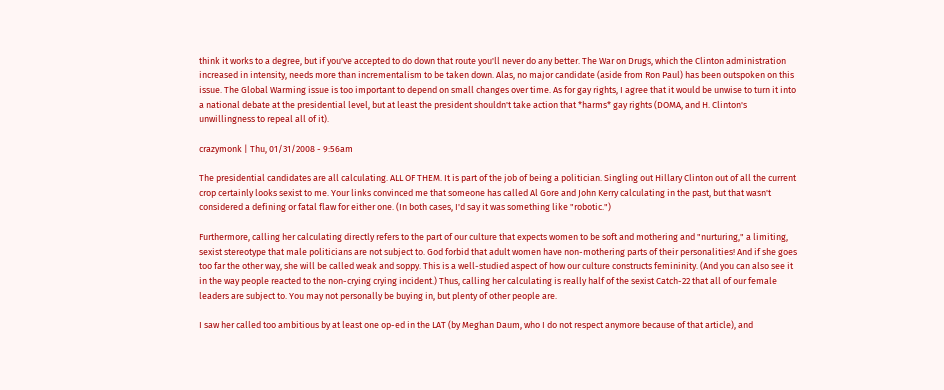think it works to a degree, but if you've accepted to do down that route you'll never do any better. The War on Drugs, which the Clinton administration increased in intensity, needs more than incrementalism to be taken down. Alas, no major candidate (aside from Ron Paul) has been outspoken on this issue. The Global Warming issue is too important to depend on small changes over time. As for gay rights, I agree that it would be unwise to turn it into a national debate at the presidential level, but at least the president shouldn't take action that *harms* gay rights (DOMA, and H. Clinton's unwillingness to repeal all of it).

crazymonk | Thu, 01/31/2008 - 9:56am

The presidential candidates are all calculating. ALL OF THEM. It is part of the job of being a politician. Singling out Hillary Clinton out of all the current crop certainly looks sexist to me. Your links convinced me that someone has called Al Gore and John Kerry calculating in the past, but that wasn't considered a defining or fatal flaw for either one. (In both cases, I'd say it was something like "robotic.")

Furthermore, calling her calculating directly refers to the part of our culture that expects women to be soft and mothering and "nurturing," a limiting, sexist stereotype that male politicians are not subject to. God forbid that adult women have non-mothering parts of their personalities! And if she goes too far the other way, she will be called weak and soppy. This is a well-studied aspect of how our culture constructs femininity. (And you can also see it in the way people reacted to the non-crying crying incident.) Thus, calling her calculating is really half of the sexist Catch-22 that all of our female leaders are subject to. You may not personally be buying in, but plenty of other people are.

I saw her called too ambitious by at least one op-ed in the LAT (by Meghan Daum, who I do not respect anymore because of that article), and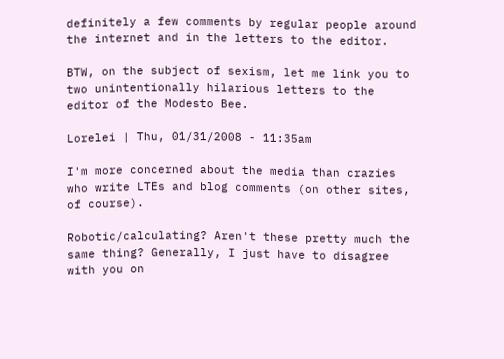definitely a few comments by regular people around the internet and in the letters to the editor.

BTW, on the subject of sexism, let me link you to two unintentionally hilarious letters to the editor of the Modesto Bee.

Lorelei | Thu, 01/31/2008 - 11:35am

I'm more concerned about the media than crazies who write LTEs and blog comments (on other sites, of course).

Robotic/calculating? Aren't these pretty much the same thing? Generally, I just have to disagree with you on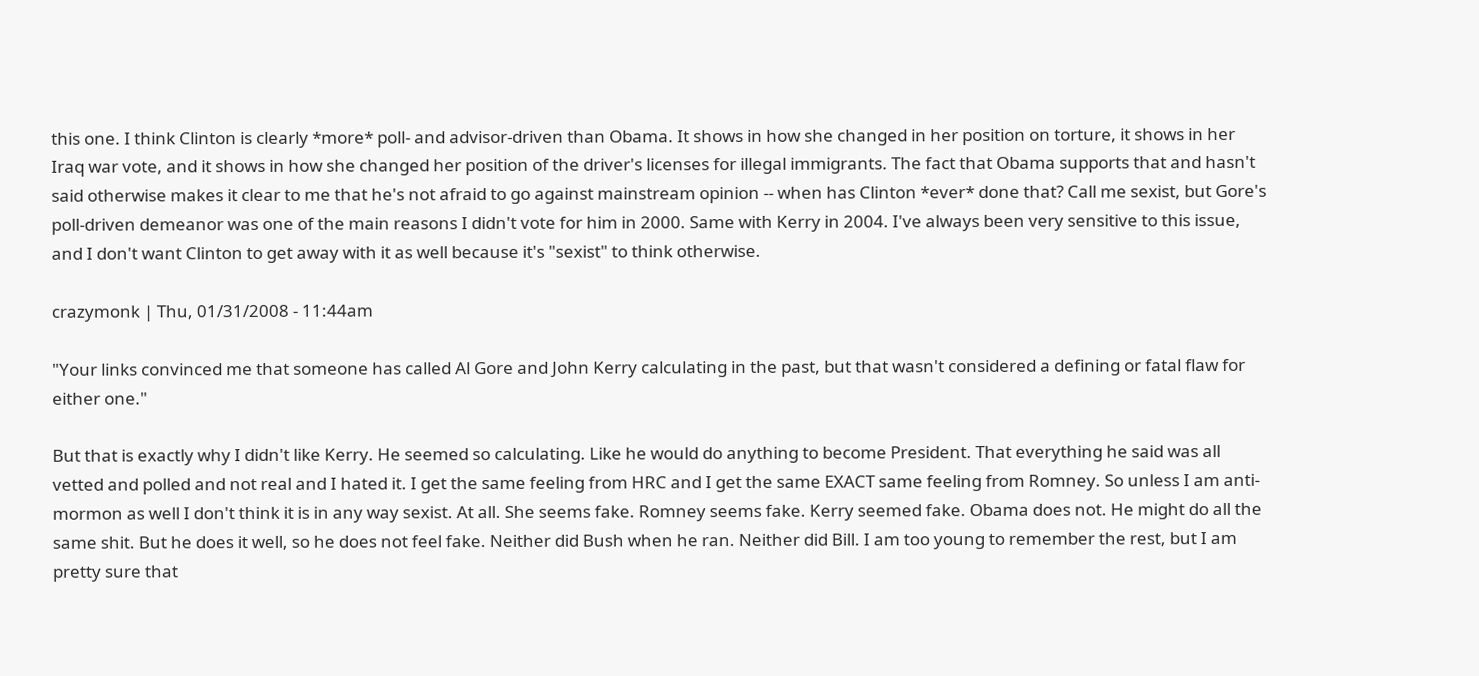this one. I think Clinton is clearly *more* poll- and advisor-driven than Obama. It shows in how she changed in her position on torture, it shows in her Iraq war vote, and it shows in how she changed her position of the driver's licenses for illegal immigrants. The fact that Obama supports that and hasn't said otherwise makes it clear to me that he's not afraid to go against mainstream opinion -- when has Clinton *ever* done that? Call me sexist, but Gore's poll-driven demeanor was one of the main reasons I didn't vote for him in 2000. Same with Kerry in 2004. I've always been very sensitive to this issue, and I don't want Clinton to get away with it as well because it's "sexist" to think otherwise.

crazymonk | Thu, 01/31/2008 - 11:44am

"Your links convinced me that someone has called Al Gore and John Kerry calculating in the past, but that wasn't considered a defining or fatal flaw for either one."

But that is exactly why I didn't like Kerry. He seemed so calculating. Like he would do anything to become President. That everything he said was all vetted and polled and not real and I hated it. I get the same feeling from HRC and I get the same EXACT same feeling from Romney. So unless I am anti-mormon as well I don't think it is in any way sexist. At all. She seems fake. Romney seems fake. Kerry seemed fake. Obama does not. He might do all the same shit. But he does it well, so he does not feel fake. Neither did Bush when he ran. Neither did Bill. I am too young to remember the rest, but I am pretty sure that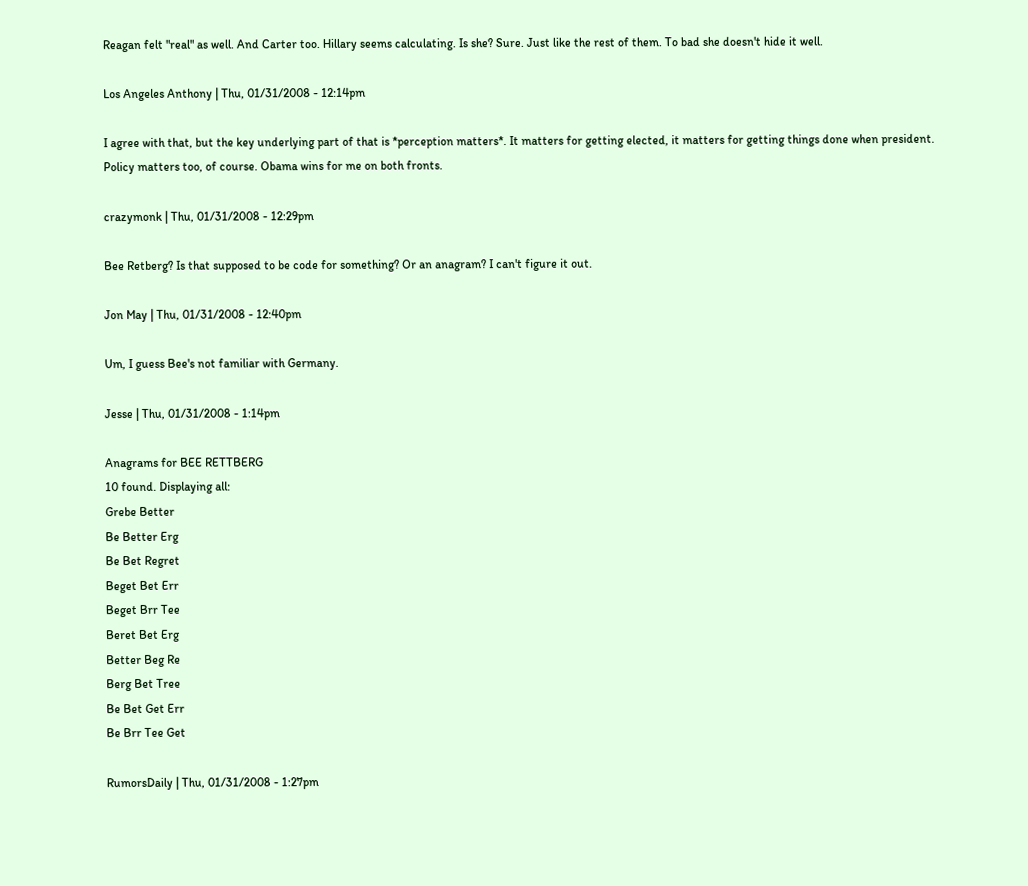Reagan felt "real" as well. And Carter too. Hillary seems calculating. Is she? Sure. Just like the rest of them. To bad she doesn't hide it well.

Los Angeles Anthony | Thu, 01/31/2008 - 12:14pm

I agree with that, but the key underlying part of that is *perception matters*. It matters for getting elected, it matters for getting things done when president. Policy matters too, of course. Obama wins for me on both fronts.

crazymonk | Thu, 01/31/2008 - 12:29pm

Bee Retberg? Is that supposed to be code for something? Or an anagram? I can't figure it out.

Jon May | Thu, 01/31/2008 - 12:40pm

Um, I guess Bee's not familiar with Germany.

Jesse | Thu, 01/31/2008 - 1:14pm

Anagrams for BEE RETTBERG
10 found. Displaying all:
Grebe Better
Be Better Erg
Be Bet Regret
Beget Bet Err
Beget Brr Tee
Beret Bet Erg
Better Beg Re
Berg Bet Tree
Be Bet Get Err
Be Brr Tee Get

RumorsDaily | Thu, 01/31/2008 - 1:27pm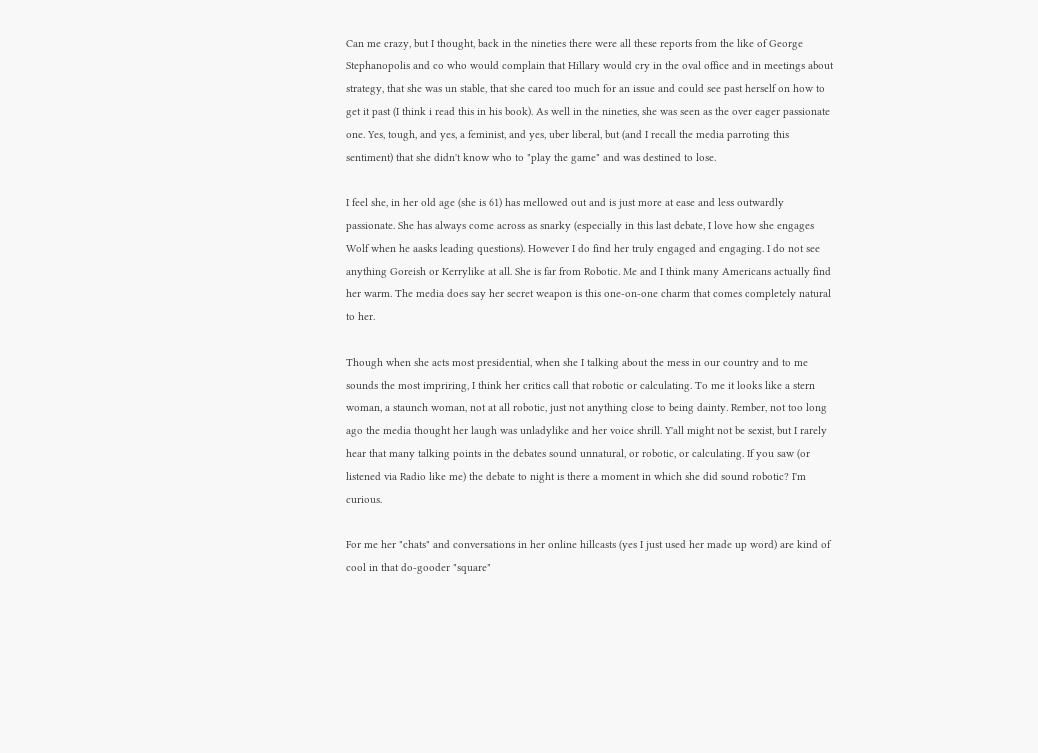Can me crazy, but I thought, back in the nineties there were all these reports from the like of George Stephanopolis and co who would complain that Hillary would cry in the oval office and in meetings about strategy, that she was un stable, that she cared too much for an issue and could see past herself on how to get it past (I think i read this in his book). As well in the nineties, she was seen as the over eager passionate one. Yes, tough, and yes, a feminist, and yes, uber liberal, but (and I recall the media parroting this sentiment) that she didn't know who to "play the game" and was destined to lose.

I feel she, in her old age (she is 61) has mellowed out and is just more at ease and less outwardly passionate. She has always come across as snarky (especially in this last debate, I love how she engages Wolf when he aasks leading questions). However I do find her truly engaged and engaging. I do not see anything Goreish or Kerrylike at all. She is far from Robotic. Me and I think many Americans actually find her warm. The media does say her secret weapon is this one-on-one charm that comes completely natural to her.

Though when she acts most presidential, when she I talking about the mess in our country and to me sounds the most impriring, I think her critics call that robotic or calculating. To me it looks like a stern woman, a staunch woman, not at all robotic, just not anything close to being dainty. Rember, not too long ago the media thought her laugh was unladylike and her voice shrill. Y'all might not be sexist, but I rarely hear that many talking points in the debates sound unnatural, or robotic, or calculating. If you saw (or listened via Radio like me) the debate to night is there a moment in which she did sound robotic? I'm curious.

For me her "chats" and conversations in her online hillcasts (yes I just used her made up word) are kind of cool in that do-gooder "square"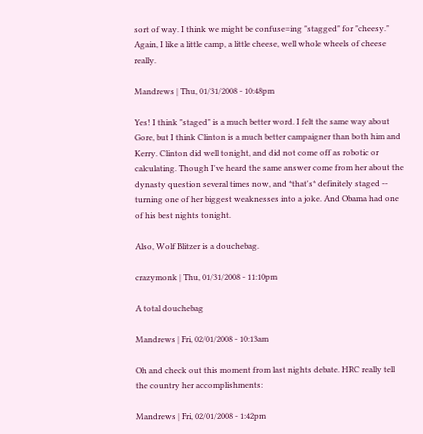sort of way. I think we might be confuse=ing "stagged" for "cheesy." Again, I like a little camp, a little cheese, well whole wheels of cheese really.

Mandrews | Thu, 01/31/2008 - 10:48pm

Yes! I think "staged" is a much better word. I felt the same way about Gore, but I think Clinton is a much better campaigner than both him and Kerry. Clinton did well tonight, and did not come off as robotic or calculating. Though I've heard the same answer come from her about the dynasty question several times now, and *that's* definitely staged -- turning one of her biggest weaknesses into a joke. And Obama had one of his best nights tonight.

Also, Wolf Blitzer is a douchebag.

crazymonk | Thu, 01/31/2008 - 11:10pm

A total douchebag

Mandrews | Fri, 02/01/2008 - 10:13am

Oh and check out this moment from last nights debate. HRC really tell the country her accomplishments:

Mandrews | Fri, 02/01/2008 - 1:42pm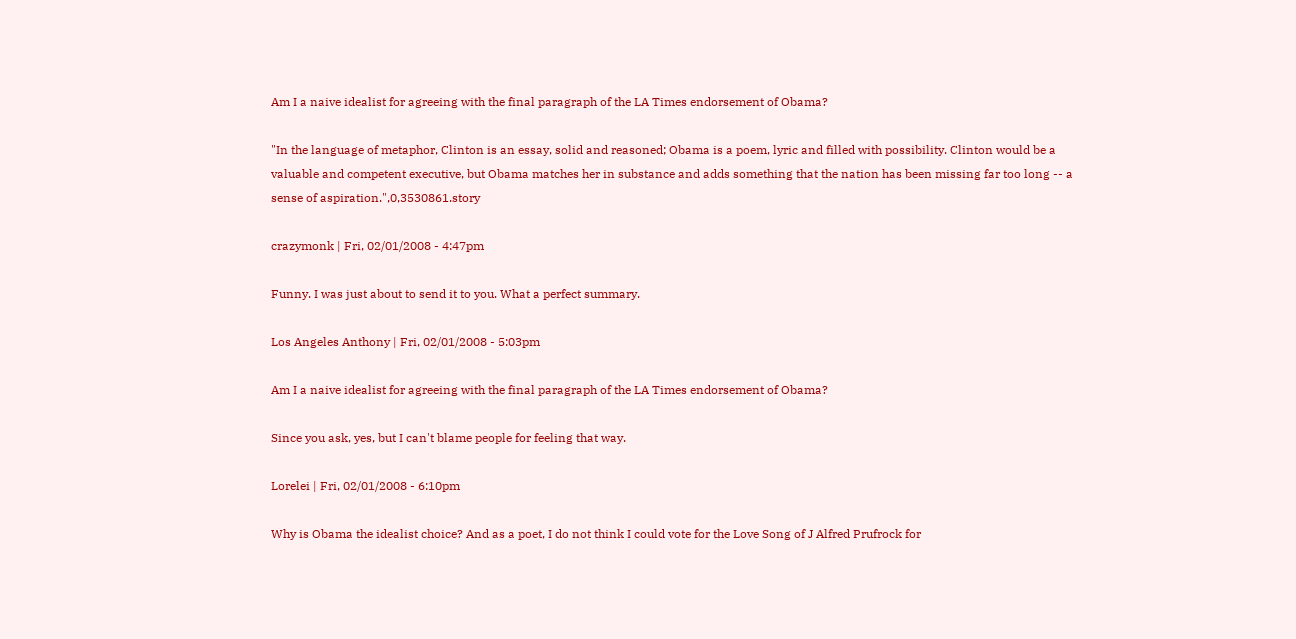Am I a naive idealist for agreeing with the final paragraph of the LA Times endorsement of Obama?

"In the language of metaphor, Clinton is an essay, solid and reasoned; Obama is a poem, lyric and filled with possibility. Clinton would be a valuable and competent executive, but Obama matches her in substance and adds something that the nation has been missing far too long -- a sense of aspiration.",0,3530861.story

crazymonk | Fri, 02/01/2008 - 4:47pm

Funny. I was just about to send it to you. What a perfect summary.

Los Angeles Anthony | Fri, 02/01/2008 - 5:03pm

Am I a naive idealist for agreeing with the final paragraph of the LA Times endorsement of Obama?

Since you ask, yes, but I can't blame people for feeling that way.

Lorelei | Fri, 02/01/2008 - 6:10pm

Why is Obama the idealist choice? And as a poet, I do not think I could vote for the Love Song of J Alfred Prufrock for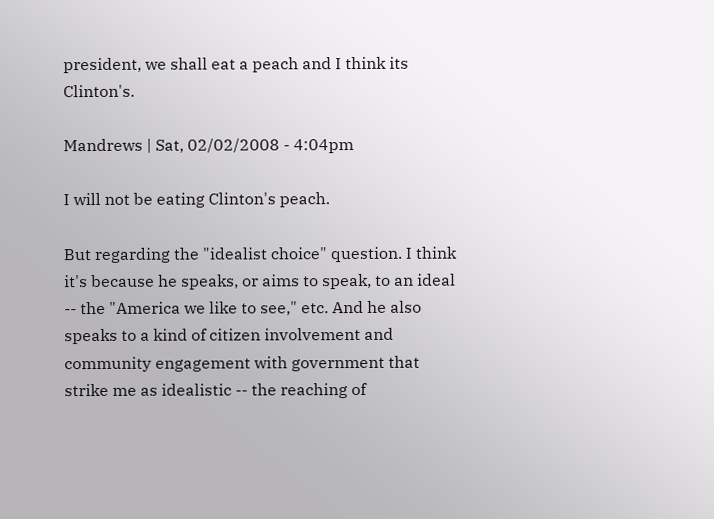president, we shall eat a peach and I think its Clinton's.

Mandrews | Sat, 02/02/2008 - 4:04pm

I will not be eating Clinton's peach.

But regarding the "idealist choice" question. I think it's because he speaks, or aims to speak, to an ideal -- the "America we like to see," etc. And he also speaks to a kind of citizen involvement and community engagement with government that strike me as idealistic -- the reaching of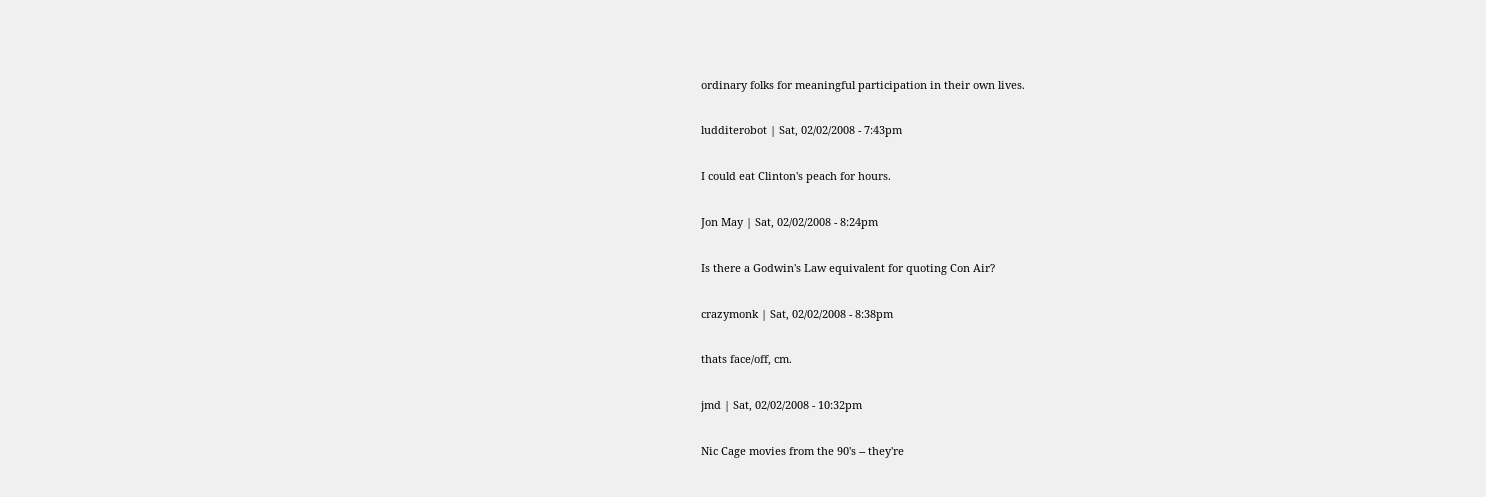ordinary folks for meaningful participation in their own lives.

ludditerobot | Sat, 02/02/2008 - 7:43pm

I could eat Clinton's peach for hours.

Jon May | Sat, 02/02/2008 - 8:24pm

Is there a Godwin's Law equivalent for quoting Con Air?

crazymonk | Sat, 02/02/2008 - 8:38pm

thats face/off, cm.

jmd | Sat, 02/02/2008 - 10:32pm

Nic Cage movies from the 90's -- they're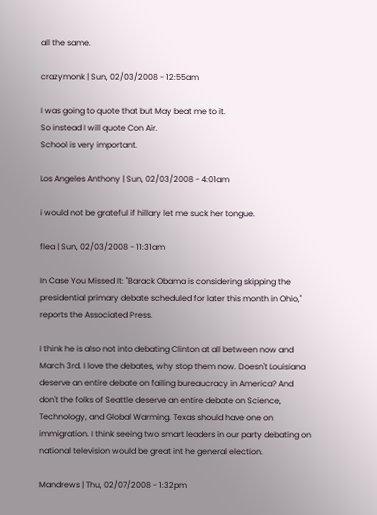all the same.

crazymonk | Sun, 02/03/2008 - 12:55am

I was going to quote that but May beat me to it.
So instead I will quote Con Air.
School is very important.

Los Angeles Anthony | Sun, 02/03/2008 - 4:01am

i would not be grateful if hillary let me suck her tongue.

flea | Sun, 02/03/2008 - 11:31am

In Case You Missed It: "Barack Obama is considering skipping the presidential primary debate scheduled for later this month in Ohio," reports the Associated Press.

I think he is also not into debating Clinton at all between now and March 3rd. I love the debates, why stop them now. Doesn't Louisiana deserve an entire debate on failing bureaucracy in America? And don't the folks of Seattle deserve an entire debate on Science, Technology, and Global Warming. Texas should have one on immigration. I think seeing two smart leaders in our party debating on national television would be great int he general election.

Mandrews | Thu, 02/07/2008 - 1:32pm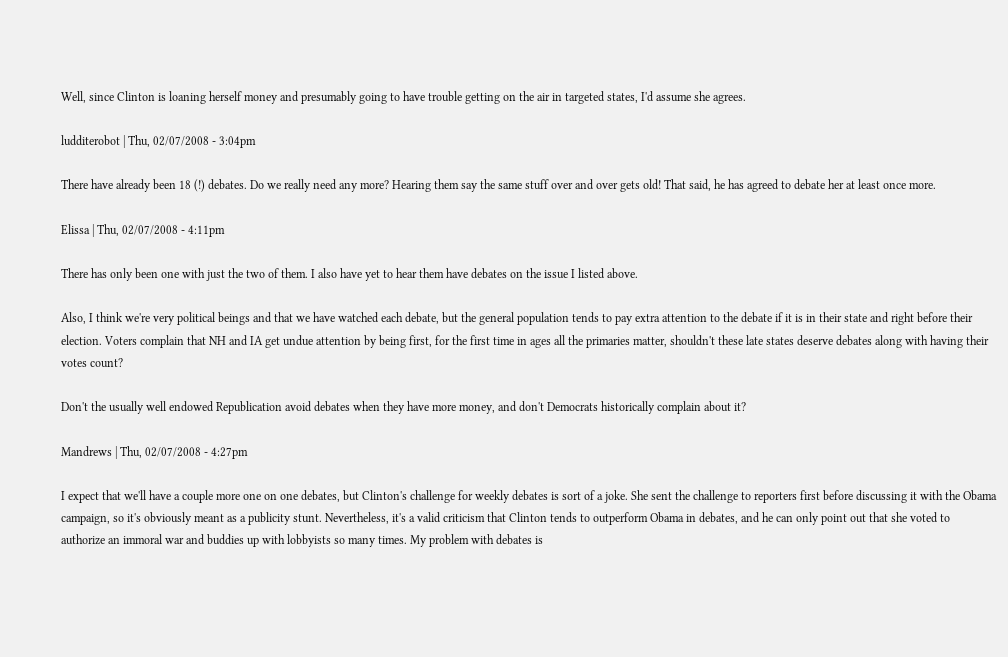Well, since Clinton is loaning herself money and presumably going to have trouble getting on the air in targeted states, I'd assume she agrees.

ludditerobot | Thu, 02/07/2008 - 3:04pm

There have already been 18 (!) debates. Do we really need any more? Hearing them say the same stuff over and over gets old! That said, he has agreed to debate her at least once more.

Elissa | Thu, 02/07/2008 - 4:11pm

There has only been one with just the two of them. I also have yet to hear them have debates on the issue I listed above.

Also, I think we're very political beings and that we have watched each debate, but the general population tends to pay extra attention to the debate if it is in their state and right before their election. Voters complain that NH and IA get undue attention by being first, for the first time in ages all the primaries matter, shouldn't these late states deserve debates along with having their votes count?

Don't the usually well endowed Republication avoid debates when they have more money, and don't Democrats historically complain about it?

Mandrews | Thu, 02/07/2008 - 4:27pm

I expect that we'll have a couple more one on one debates, but Clinton's challenge for weekly debates is sort of a joke. She sent the challenge to reporters first before discussing it with the Obama campaign, so it's obviously meant as a publicity stunt. Nevertheless, it's a valid criticism that Clinton tends to outperform Obama in debates, and he can only point out that she voted to authorize an immoral war and buddies up with lobbyists so many times. My problem with debates is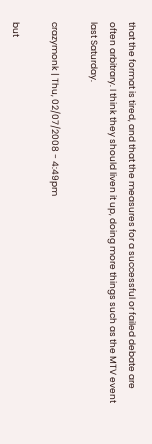that the format is tired, and that the measures for a successful or failed debate are often arbitrary. I think they should liven it up, doing more things such as the MTV event last Saturday.

crazymonk | Thu, 02/07/2008 - 4:49pm

but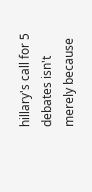hillary's call for 5 debates isn't merely because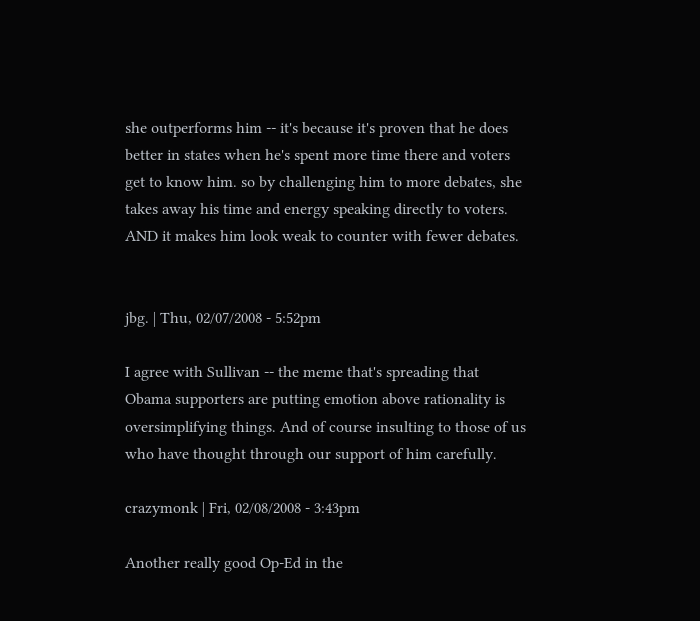she outperforms him -- it's because it's proven that he does better in states when he's spent more time there and voters get to know him. so by challenging him to more debates, she takes away his time and energy speaking directly to voters. AND it makes him look weak to counter with fewer debates.


jbg. | Thu, 02/07/2008 - 5:52pm

I agree with Sullivan -- the meme that's spreading that Obama supporters are putting emotion above rationality is oversimplifying things. And of course insulting to those of us who have thought through our support of him carefully.

crazymonk | Fri, 02/08/2008 - 3:43pm

Another really good Op-Ed in the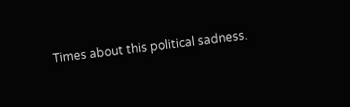Times about this political sadness.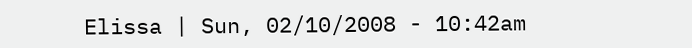Elissa | Sun, 02/10/2008 - 10:42am